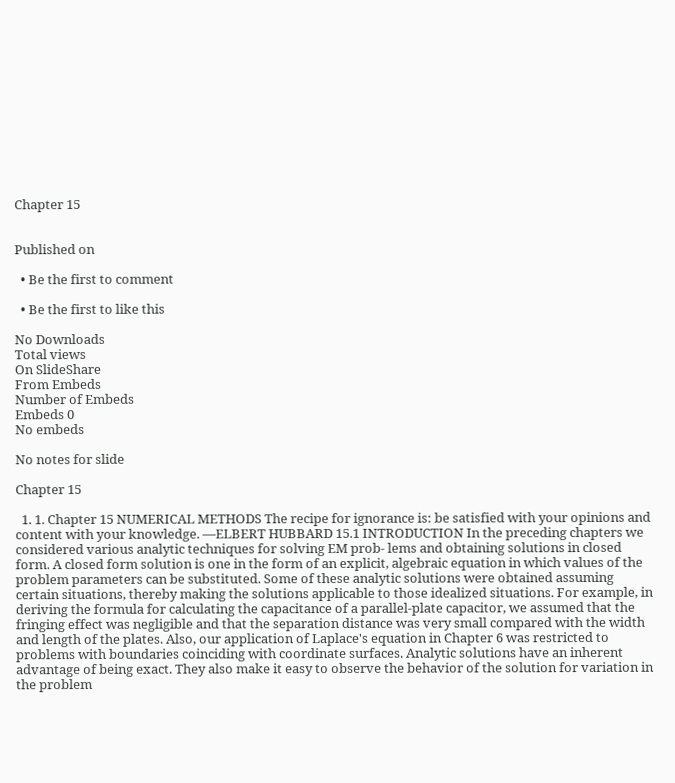Chapter 15


Published on

  • Be the first to comment

  • Be the first to like this

No Downloads
Total views
On SlideShare
From Embeds
Number of Embeds
Embeds 0
No embeds

No notes for slide

Chapter 15

  1. 1. Chapter 15 NUMERICAL METHODS The recipe for ignorance is: be satisfied with your opinions and content with your knowledge. —ELBERT HUBBARD 15.1 INTRODUCTION In the preceding chapters we considered various analytic techniques for solving EM prob- lems and obtaining solutions in closed form. A closed form solution is one in the form of an explicit, algebraic equation in which values of the problem parameters can be substituted. Some of these analytic solutions were obtained assuming certain situations, thereby making the solutions applicable to those idealized situations. For example, in deriving the formula for calculating the capacitance of a parallel-plate capacitor, we assumed that the fringing effect was negligible and that the separation distance was very small compared with the width and length of the plates. Also, our application of Laplace's equation in Chapter 6 was restricted to problems with boundaries coinciding with coordinate surfaces. Analytic solutions have an inherent advantage of being exact. They also make it easy to observe the behavior of the solution for variation in the problem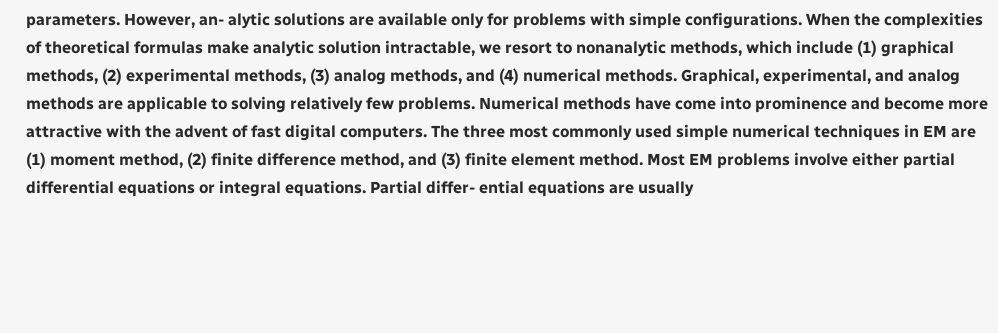parameters. However, an- alytic solutions are available only for problems with simple configurations. When the complexities of theoretical formulas make analytic solution intractable, we resort to nonanalytic methods, which include (1) graphical methods, (2) experimental methods, (3) analog methods, and (4) numerical methods. Graphical, experimental, and analog methods are applicable to solving relatively few problems. Numerical methods have come into prominence and become more attractive with the advent of fast digital computers. The three most commonly used simple numerical techniques in EM are (1) moment method, (2) finite difference method, and (3) finite element method. Most EM problems involve either partial differential equations or integral equations. Partial differ- ential equations are usually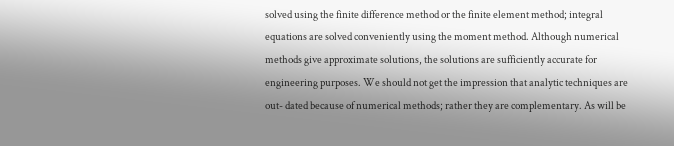solved using the finite difference method or the finite element method; integral equations are solved conveniently using the moment method. Although numerical methods give approximate solutions, the solutions are sufficiently accurate for engineering purposes. We should not get the impression that analytic techniques are out- dated because of numerical methods; rather they are complementary. As will be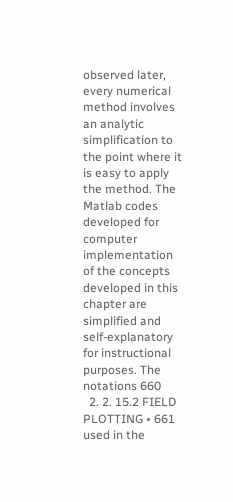observed later, every numerical method involves an analytic simplification to the point where it is easy to apply the method. The Matlab codes developed for computer implementation of the concepts developed in this chapter are simplified and self-explanatory for instructional purposes. The notations 660
  2. 2. 15.2 FIELD PLOTTING • 661 used in the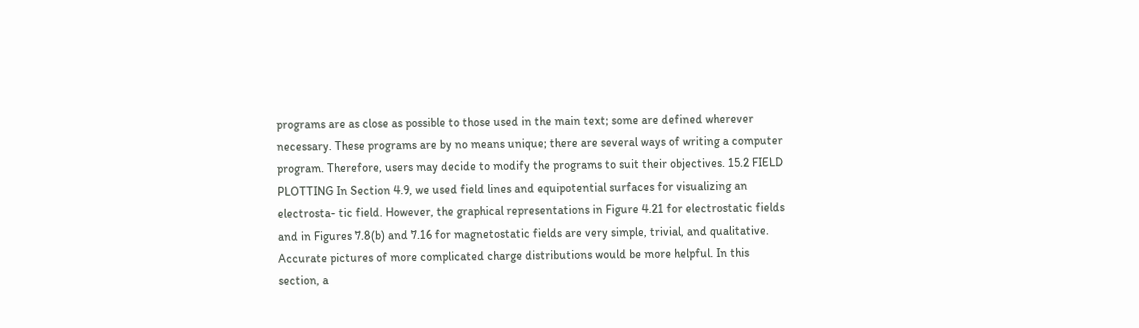programs are as close as possible to those used in the main text; some are defined wherever necessary. These programs are by no means unique; there are several ways of writing a computer program. Therefore, users may decide to modify the programs to suit their objectives. 15.2 FIELD PLOTTING In Section 4.9, we used field lines and equipotential surfaces for visualizing an electrosta- tic field. However, the graphical representations in Figure 4.21 for electrostatic fields and in Figures 7.8(b) and 7.16 for magnetostatic fields are very simple, trivial, and qualitative. Accurate pictures of more complicated charge distributions would be more helpful. In this section, a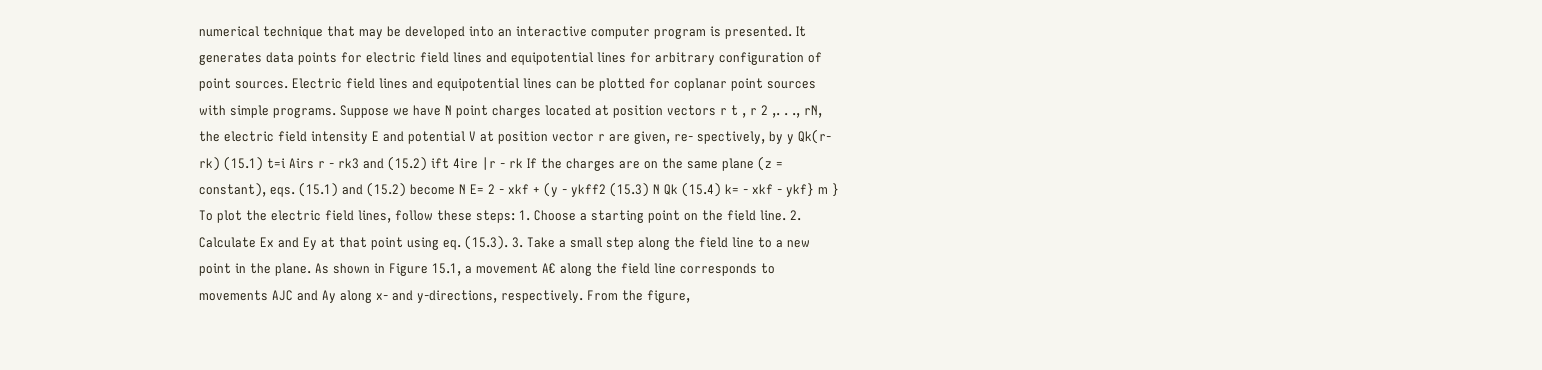numerical technique that may be developed into an interactive computer program is presented. It generates data points for electric field lines and equipotential lines for arbitrary configuration of point sources. Electric field lines and equipotential lines can be plotted for coplanar point sources with simple programs. Suppose we have N point charges located at position vectors r t , r 2 ,. . ., rN, the electric field intensity E and potential V at position vector r are given, re- spectively, by y Qk(r-rk) (15.1) t=i Airs r - rk3 and (15.2) ift 4ire |r - rk If the charges are on the same plane (z = constant), eqs. (15.1) and (15.2) become N E= 2 - xkf + (y - ykff2 (15.3) N Qk (15.4) k= - xkf - ykf} m } To plot the electric field lines, follow these steps: 1. Choose a starting point on the field line. 2. Calculate Ex and Ey at that point using eq. (15.3). 3. Take a small step along the field line to a new point in the plane. As shown in Figure 15.1, a movement A€ along the field line corresponds to movements AJC and Ay along x- and y-directions, respectively. From the figure,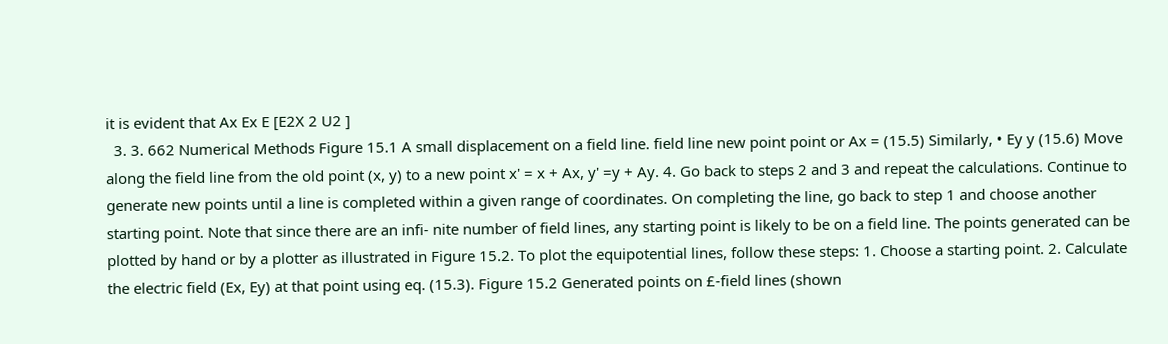it is evident that Ax Ex E [E2X 2 U2 ]
  3. 3. 662 Numerical Methods Figure 15.1 A small displacement on a field line. field line new point point or Ax = (15.5) Similarly, • Ey y (15.6) Move along the field line from the old point (x, y) to a new point x' = x + Ax, y' =y + Ay. 4. Go back to steps 2 and 3 and repeat the calculations. Continue to generate new points until a line is completed within a given range of coordinates. On completing the line, go back to step 1 and choose another starting point. Note that since there are an infi- nite number of field lines, any starting point is likely to be on a field line. The points generated can be plotted by hand or by a plotter as illustrated in Figure 15.2. To plot the equipotential lines, follow these steps: 1. Choose a starting point. 2. Calculate the electric field (Ex, Ey) at that point using eq. (15.3). Figure 15.2 Generated points on £-field lines (shown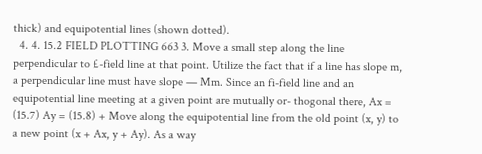thick) and equipotential lines (shown dotted).
  4. 4. 15.2 FIELD PLOTTING 663 3. Move a small step along the line perpendicular to £-field line at that point. Utilize the fact that if a line has slope m, a perpendicular line must have slope — Mm. Since an fi-field line and an equipotential line meeting at a given point are mutually or- thogonal there, Ax = (15.7) Ay = (15.8) + Move along the equipotential line from the old point (x, y) to a new point (x + Ax, y + Ay). As a way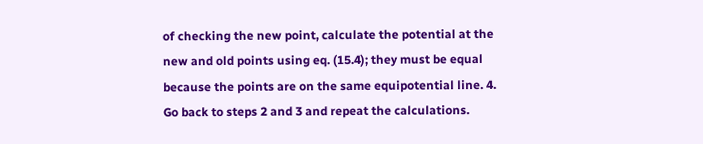of checking the new point, calculate the potential at the new and old points using eq. (15.4); they must be equal because the points are on the same equipotential line. 4. Go back to steps 2 and 3 and repeat the calculations.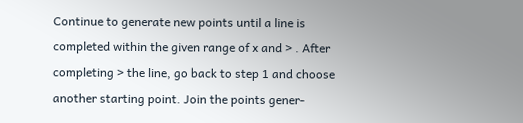Continue to generate new points until a line is completed within the given range of x and > . After completing > the line, go back to step 1 and choose another starting point. Join the points gener-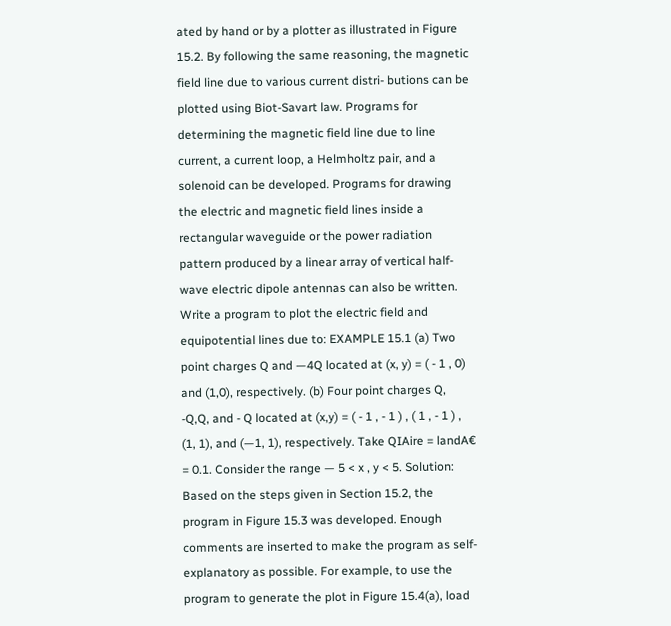ated by hand or by a plotter as illustrated in Figure 15.2. By following the same reasoning, the magnetic field line due to various current distri- butions can be plotted using Biot-Savart law. Programs for determining the magnetic field line due to line current, a current loop, a Helmholtz pair, and a solenoid can be developed. Programs for drawing the electric and magnetic field lines inside a rectangular waveguide or the power radiation pattern produced by a linear array of vertical half-wave electric dipole antennas can also be written. Write a program to plot the electric field and equipotential lines due to: EXAMPLE 15.1 (a) Two point charges Q and —4Q located at (x, y) = ( - 1 , 0) and (1,0), respectively. (b) Four point charges Q, -Q,Q, and - Q located at (x,y) = ( - 1 , - 1 ) , ( 1 , - 1 ) , (1, 1), and (—1, 1), respectively. Take QIAire = landA€ = 0.1. Consider the range — 5 < x , y < 5. Solution: Based on the steps given in Section 15.2, the program in Figure 15.3 was developed. Enough comments are inserted to make the program as self-explanatory as possible. For example, to use the program to generate the plot in Figure 15.4(a), load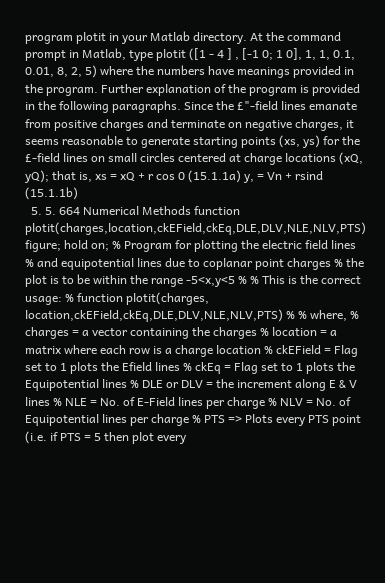program plotit in your Matlab directory. At the command prompt in Matlab, type plotit ([1 - 4 ] , [-1 0; 1 0], 1, 1, 0.1, 0.01, 8, 2, 5) where the numbers have meanings provided in the program. Further explanation of the program is provided in the following paragraphs. Since the £"-field lines emanate from positive charges and terminate on negative charges, it seems reasonable to generate starting points (xs, ys) for the £-field lines on small circles centered at charge locations (xQ, yQ); that is, xs = xQ + r cos 0 (15.1.1a) y, = Vn + rsind (15.1.1b)
  5. 5. 664 Numerical Methods function plotit(charges,location,ckEField,ckEq,DLE,DLV,NLE,NLV,PTS) figure; hold on; % Program for plotting the electric field lines % and equipotential lines due to coplanar point charges % the plot is to be within the range -5<x,y<5 % % This is the correct usage: % function plotit(charges, location,ckEField,ckEq,DLE,DLV,NLE,NLV,PTS) % % where, % charges = a vector containing the charges % location = a matrix where each row is a charge location % ckEField = Flag set to 1 plots the Efield lines % ckEq = Flag set to 1 plots the Equipotential lines % DLE or DLV = the increment along E & V lines % NLE = No. of E-Field lines per charge % NLV = No. of Equipotential lines per charge % PTS => Plots every PTS point (i.e. if PTS = 5 then plot every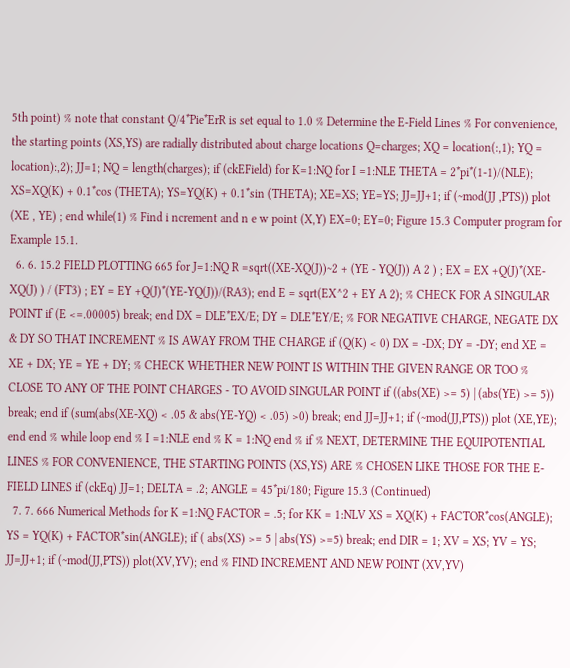5th point) % note that constant Q/4*Pie*ErR is set equal to 1.0 % Determine the E-Field Lines % For convenience, the starting points (XS,YS) are radially distributed about charge locations Q=charges; XQ = location(:,1); YQ = location):,2); JJ=1; NQ = length(charges); if (ckEField) for K=1:NQ for I =1:NLE THETA = 2*pi*(1-1)/(NLE); XS=XQ(K) + 0.1*cos (THETA); YS=YQ(K) + 0.1*sin (THETA); XE=XS; YE=YS; JJ=JJ+1; if (~mod(JJ ,PTS)) plot (XE , YE) ; end while(1) % Find i ncrement and n e w point (X,Y) EX=0; EY=0; Figure 15.3 Computer program for Example 15.1.
  6. 6. 15.2 FIELD PLOTTING 665 for J=1:NQ R =sqrt((XE-XQ(J))~2 + (YE - YQ(J)) A 2 ) ; EX = EX +Q(J)*(XE-XQ(J) ) / (FT3) ; EY = EY +Q(J)*(YE-YQ(J))/(RA3); end E = sqrt(EX^2 + EY A 2); % CHECK FOR A SINGULAR POINT if (E <=.00005) break; end DX = DLE*EX/E; DY = DLE*EY/E; % FOR NEGATIVE CHARGE, NEGATE DX & DY SO THAT INCREMENT % IS AWAY FROM THE CHARGE if (Q(K) < 0) DX = -DX; DY = -DY; end XE = XE + DX; YE = YE + DY; % CHECK WHETHER NEW POINT IS WITHIN THE GIVEN RANGE OR TOO % CLOSE TO ANY OF THE POINT CHARGES - TO AVOID SINGULAR POINT if ((abs(XE) >= 5) | (abs(YE) >= 5)) break; end if (sum(abs(XE-XQ) < .05 & abs(YE-YQ) < .05) >0) break; end JJ=JJ+1; if (~mod(JJ,PTS)) plot (XE,YE); end end % while loop end % I =1:NLE end % K = 1:NQ end % if % NEXT, DETERMINE THE EQUIPOTENTIAL LINES % FOR CONVENIENCE, THE STARTING POINTS (XS,YS) ARE % CHOSEN LIKE THOSE FOR THE E-FIELD LINES if (ckEq) JJ=1; DELTA = .2; ANGLE = 45*pi/180; Figure 15.3 (Continued)
  7. 7. 666 Numerical Methods for K =1:NQ FACTOR = .5; for KK = 1:NLV XS = XQ(K) + FACTOR*cos(ANGLE); YS = YQ(K) + FACTOR*sin(ANGLE); if ( abs(XS) >= 5 | abs(YS) >=5) break; end DIR = 1; XV = XS; YV = YS; JJ=JJ+1; if (~mod(JJ,PTS)) plot(XV,YV); end % FIND INCREMENT AND NEW POINT (XV,YV)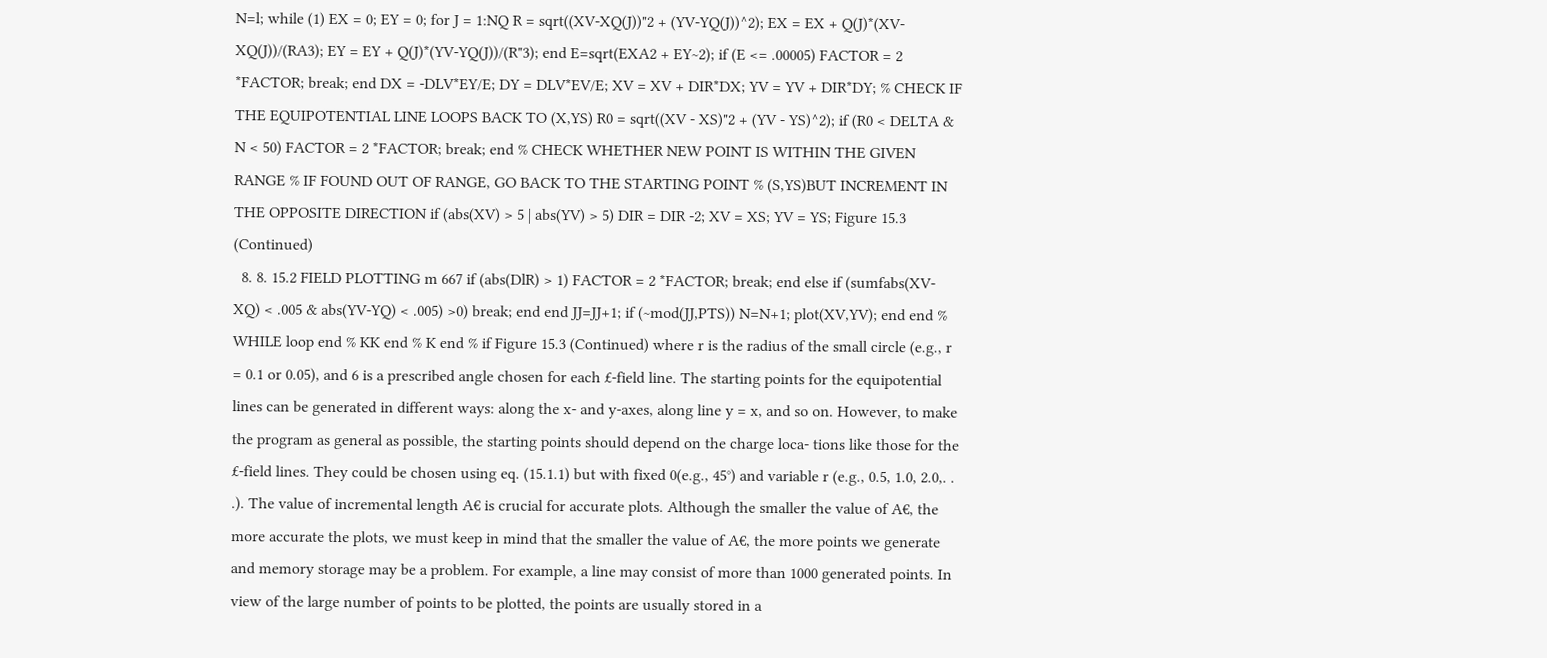N=l; while (1) EX = 0; EY = 0; for J = 1:NQ R = sqrt((XV-XQ(J))"2 + (YV-YQ(J))^2); EX = EX + Q(J)*(XV-XQ(J))/(RA3); EY = EY + Q(J)*(YV-YQ(J))/(R"3); end E=sqrt(EXA2 + EY~2); if (E <= .00005) FACTOR = 2 *FACTOR; break; end DX = -DLV*EY/E; DY = DLV*EV/E; XV = XV + DIR*DX; YV = YV + DIR*DY; % CHECK IF THE EQUIPOTENTIAL LINE LOOPS BACK TO (X,YS) R0 = sqrt((XV - XS)"2 + (YV - YS)^2); if (R0 < DELTA & N < 50) FACTOR = 2 *FACTOR; break; end % CHECK WHETHER NEW POINT IS WITHIN THE GIVEN RANGE % IF FOUND OUT OF RANGE, GO BACK TO THE STARTING POINT % (S,YS)BUT INCREMENT IN THE OPPOSITE DIRECTION if (abs(XV) > 5 | abs(YV) > 5) DIR = DIR -2; XV = XS; YV = YS; Figure 15.3 (Continued)
  8. 8. 15.2 FIELD PLOTTING m 667 if (abs(DlR) > 1) FACTOR = 2 *FACTOR; break; end else if (sumfabs(XV-XQ) < .005 & abs(YV-YQ) < .005) >0) break; end end JJ=JJ+1; if (~mod(JJ,PTS)) N=N+1; plot(XV,YV); end end % WHILE loop end % KK end % K end % if Figure 15.3 (Continued) where r is the radius of the small circle (e.g., r = 0.1 or 0.05), and 6 is a prescribed angle chosen for each £-field line. The starting points for the equipotential lines can be generated in different ways: along the x- and y-axes, along line y = x, and so on. However, to make the program as general as possible, the starting points should depend on the charge loca- tions like those for the £-field lines. They could be chosen using eq. (15.1.1) but with fixed 0(e.g., 45°) and variable r (e.g., 0.5, 1.0, 2.0,. . .). The value of incremental length A€ is crucial for accurate plots. Although the smaller the value of A€, the more accurate the plots, we must keep in mind that the smaller the value of A€, the more points we generate and memory storage may be a problem. For example, a line may consist of more than 1000 generated points. In view of the large number of points to be plotted, the points are usually stored in a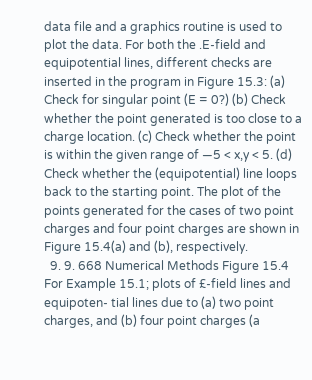data file and a graphics routine is used to plot the data. For both the .E-field and equipotential lines, different checks are inserted in the program in Figure 15.3: (a) Check for singular point (E = 0?) (b) Check whether the point generated is too close to a charge location. (c) Check whether the point is within the given range of —5 < x,y < 5. (d) Check whether the (equipotential) line loops back to the starting point. The plot of the points generated for the cases of two point charges and four point charges are shown in Figure 15.4(a) and (b), respectively.
  9. 9. 668 Numerical Methods Figure 15.4 For Example 15.1; plots of £-field lines and equipoten- tial lines due to (a) two point charges, and (b) four point charges (a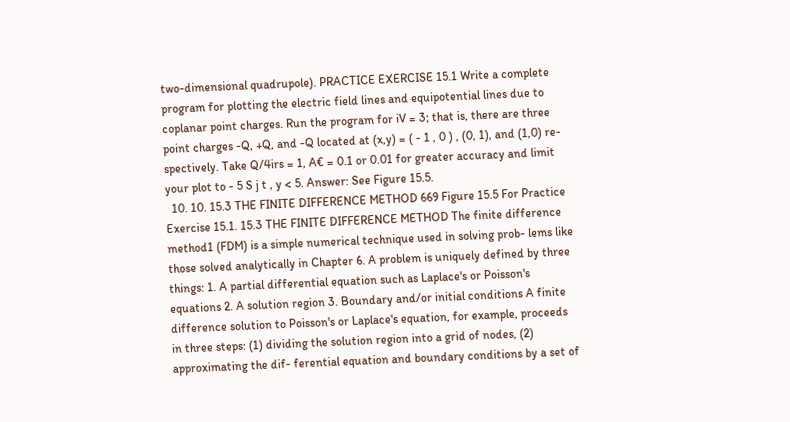two-dimensional quadrupole). PRACTICE EXERCISE 15.1 Write a complete program for plotting the electric field lines and equipotential lines due to coplanar point charges. Run the program for iV = 3; that is, there are three point charges -Q, +Q, and -Q located at (x,y) = ( - 1 , 0 ) , (0, 1), and (1,0) re- spectively. Take Q/4irs = 1, A€ = 0.1 or 0.01 for greater accuracy and limit your plot to - 5 S j t , y < 5. Answer: See Figure 15.5.
  10. 10. 15.3 THE FINITE DIFFERENCE METHOD 669 Figure 15.5 For Practice Exercise 15.1. 15.3 THE FINITE DIFFERENCE METHOD The finite difference method1 (FDM) is a simple numerical technique used in solving prob- lems like those solved analytically in Chapter 6. A problem is uniquely defined by three things: 1. A partial differential equation such as Laplace's or Poisson's equations 2. A solution region 3. Boundary and/or initial conditions A finite difference solution to Poisson's or Laplace's equation, for example, proceeds in three steps: (1) dividing the solution region into a grid of nodes, (2) approximating the dif- ferential equation and boundary conditions by a set of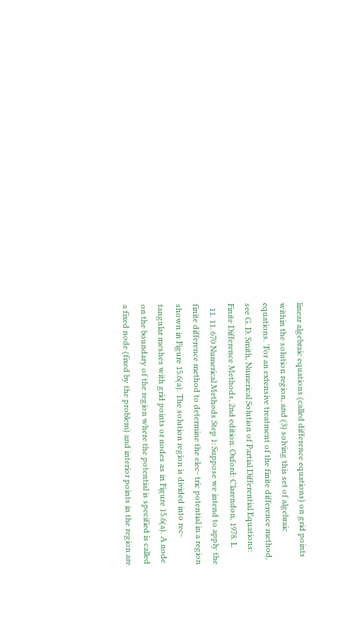linear algebraic equations (called difference equations) on grid points within the solution region, and (3) solving this set of algebraic equations. 'For an extensive treatment of the finite difference method, see G. D. Smith, Numerical Solution of Partial Differential Equations: Finite Difference Methods, 2nd edition. Oxford: Clarendon, 1978. L
  11. 11. 670 Numerical Methods Step 1: Suppose we intend to apply the finite difference method to determine the elec- tric potential in a region shown in Figure 15.6(a). The solution region is divided into rec- tangular meshes with grid points or nodes as in Figure 15.6(a). A node on the boundary of the region where the potential is specified is called a fixed node (fixed by the problem) and interior points in the region are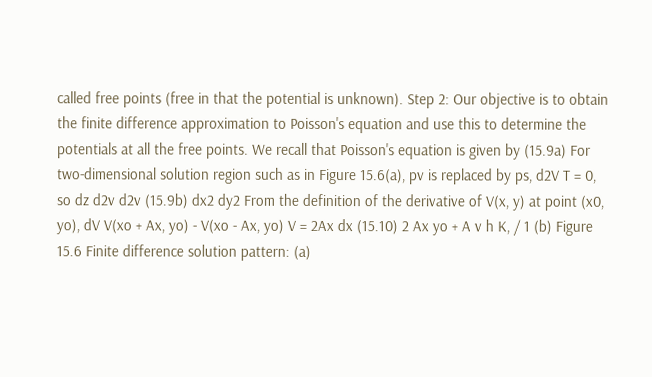called free points (free in that the potential is unknown). Step 2: Our objective is to obtain the finite difference approximation to Poisson's equation and use this to determine the potentials at all the free points. We recall that Poisson's equation is given by (15.9a) For two-dimensional solution region such as in Figure 15.6(a), pv is replaced by ps, d2V T = 0, so dz d2v d2v (15.9b) dx2 dy2 From the definition of the derivative of V(x, y) at point (x0, yo), dV V(xo + Ax, yo) - V(xo - Ax, yo) V = 2Ax dx (15.10) 2 Ax yo + A v h K, / 1 (b) Figure 15.6 Finite difference solution pattern: (a)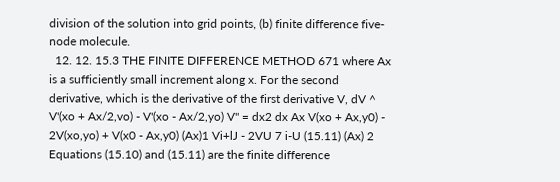division of the solution into grid points, (b) finite difference five-node molecule.
  12. 12. 15.3 THE FINITE DIFFERENCE METHOD 671 where Ax is a sufficiently small increment along x. For the second derivative, which is the derivative of the first derivative V, dV ^ V'(xo + Ax/2,vo) - V'(xo - Ax/2,yo) V" = dx2 dx Ax V(xo + Ax,y0) - 2V(xo,yo) + V(x0 - Ax,y0) (Ax)1 Vi+lJ - 2VU 7 i-U (15.11) (Ax) 2 Equations (15.10) and (15.11) are the finite difference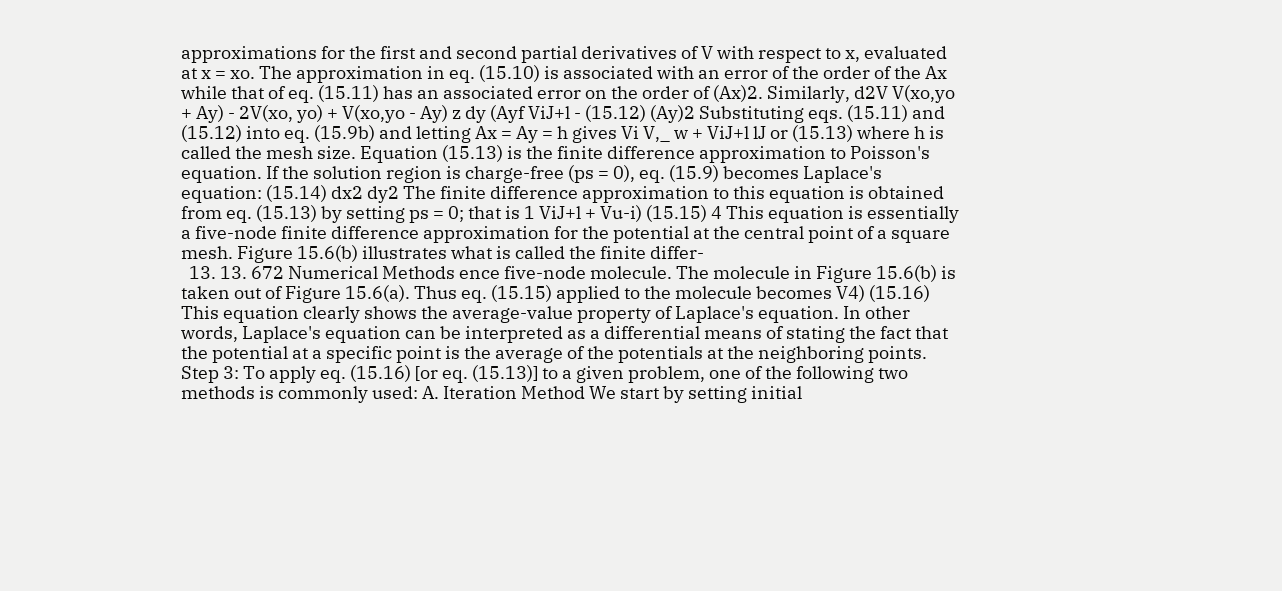approximations for the first and second partial derivatives of V with respect to x, evaluated at x = xo. The approximation in eq. (15.10) is associated with an error of the order of the Ax while that of eq. (15.11) has an associated error on the order of (Ax)2. Similarly, d2V V(xo,yo + Ay) - 2V(xo, yo) + V(xo,yo - Ay) z dy (Ayf ViJ+l - (15.12) (Ay)2 Substituting eqs. (15.11) and (15.12) into eq. (15.9b) and letting Ax = Ay = h gives Vi V,_ w + ViJ+l lJ or (15.13) where h is called the mesh size. Equation (15.13) is the finite difference approximation to Poisson's equation. If the solution region is charge-free (ps = 0), eq. (15.9) becomes Laplace's equation: (15.14) dx2 dy2 The finite difference approximation to this equation is obtained from eq. (15.13) by setting ps = 0; that is 1 ViJ+l + Vu-i) (15.15) 4 This equation is essentially a five-node finite difference approximation for the potential at the central point of a square mesh. Figure 15.6(b) illustrates what is called the finite differ-
  13. 13. 672 Numerical Methods ence five-node molecule. The molecule in Figure 15.6(b) is taken out of Figure 15.6(a). Thus eq. (15.15) applied to the molecule becomes V4) (15.16) This equation clearly shows the average-value property of Laplace's equation. In other words, Laplace's equation can be interpreted as a differential means of stating the fact that the potential at a specific point is the average of the potentials at the neighboring points. Step 3: To apply eq. (15.16) [or eq. (15.13)] to a given problem, one of the following two methods is commonly used: A. Iteration Method We start by setting initial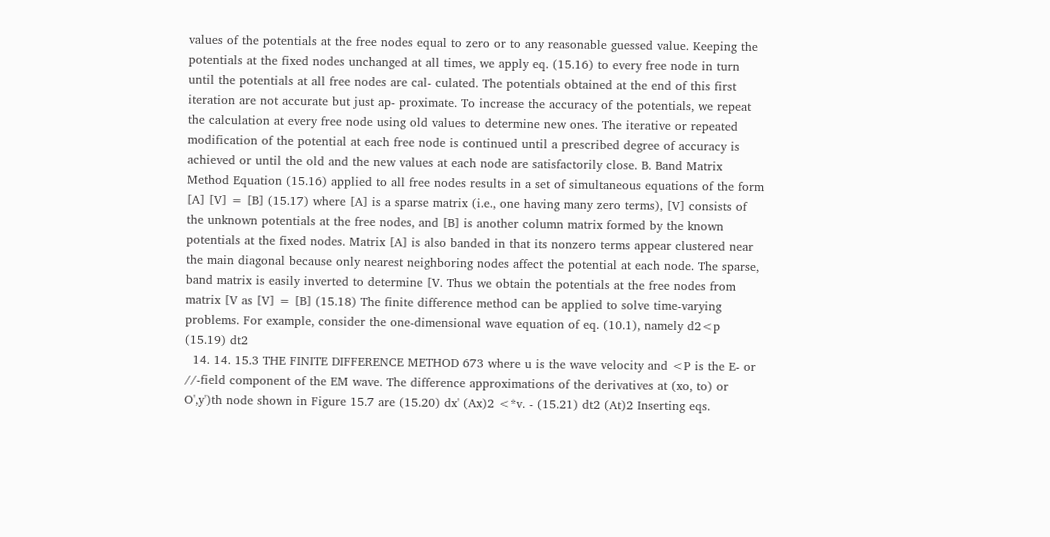values of the potentials at the free nodes equal to zero or to any reasonable guessed value. Keeping the potentials at the fixed nodes unchanged at all times, we apply eq. (15.16) to every free node in turn until the potentials at all free nodes are cal- culated. The potentials obtained at the end of this first iteration are not accurate but just ap- proximate. To increase the accuracy of the potentials, we repeat the calculation at every free node using old values to determine new ones. The iterative or repeated modification of the potential at each free node is continued until a prescribed degree of accuracy is achieved or until the old and the new values at each node are satisfactorily close. B. Band Matrix Method Equation (15.16) applied to all free nodes results in a set of simultaneous equations of the form [A] [V] = [B] (15.17) where [A] is a sparse matrix (i.e., one having many zero terms), [V] consists of the unknown potentials at the free nodes, and [B] is another column matrix formed by the known potentials at the fixed nodes. Matrix [A] is also banded in that its nonzero terms appear clustered near the main diagonal because only nearest neighboring nodes affect the potential at each node. The sparse, band matrix is easily inverted to determine [V. Thus we obtain the potentials at the free nodes from matrix [V as [V] = [B] (15.18) The finite difference method can be applied to solve time-varying problems. For example, consider the one-dimensional wave equation of eq. (10.1), namely d2<p (15.19) dt2
  14. 14. 15.3 THE FINITE DIFFERENCE METHOD 673 where u is the wave velocity and <P is the E- or //-field component of the EM wave. The difference approximations of the derivatives at (xo, to) or O',y')th node shown in Figure 15.7 are (15.20) dx' (Ax)2 <*v. - (15.21) dt2 (At)2 Inserting eqs.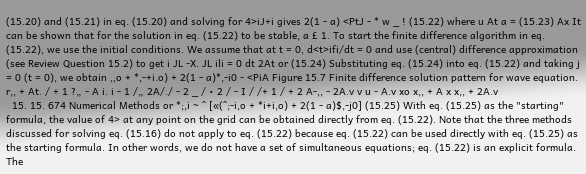(15.20) and (15.21) in eq. (15.20) and solving for 4>iJ+i gives 2(1 - a) <PtJ - * w _ ! (15.22) where u At a = (15.23) Ax It can be shown that for the solution in eq. (15.22) to be stable, a £ 1. To start the finite difference algorithm in eq. (15.22), we use the initial conditions. We assume that at t = 0, d<t>ifi/dt = 0 and use (central) difference approximation (see Review Question 15.2) to get i JL -X. JL ili = 0 dt 2At or (15.24) Substituting eq. (15.24) into eq. (15.22) and taking j = 0 (t = 0), we obtain ,,o + *,-+i.o) + 2(1 - a)*,-i0 - <PiA Figure 15.7 Finite difference solution pattern for wave equation. r,, + At. / + 1 ?„ - A i. i - 1 /„ 2A/./ - 2 _ / • 2 / - I / /+ 1 / + 2 A-,, - 2A.v v u - A.v xo x,, + A x x,, + 2A.v
  15. 15. 674 Numerical Methods or *;,i ~ ^ [«(^;-i,o + *i+i,o) + 2(1 - a)$,-j0] (15.25) With eq. (15.25) as the "starting" formula, the value of 4> at any point on the grid can be obtained directly from eq. (15.22). Note that the three methods discussed for solving eq. (15.16) do not apply to eq. (15.22) because eq. (15.22) can be used directly with eq. (15.25) as the starting formula. In other words, we do not have a set of simultaneous equations; eq. (15.22) is an explicit formula. The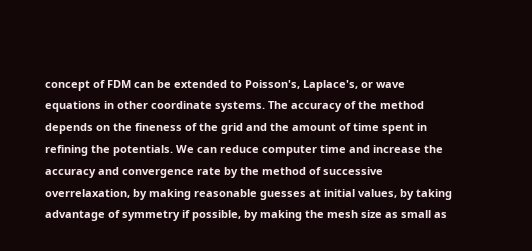concept of FDM can be extended to Poisson's, Laplace's, or wave equations in other coordinate systems. The accuracy of the method depends on the fineness of the grid and the amount of time spent in refining the potentials. We can reduce computer time and increase the accuracy and convergence rate by the method of successive overrelaxation, by making reasonable guesses at initial values, by taking advantage of symmetry if possible, by making the mesh size as small as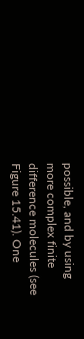possible, and by using more complex finite difference molecules (see Figure 15.41). One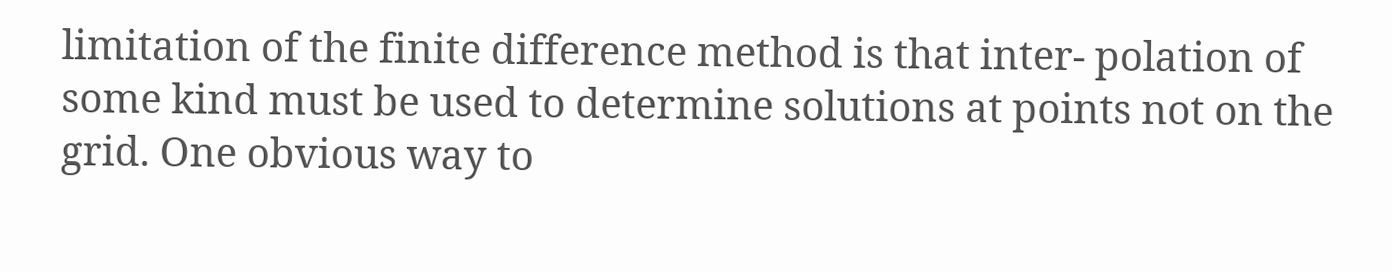limitation of the finite difference method is that inter- polation of some kind must be used to determine solutions at points not on the grid. One obvious way to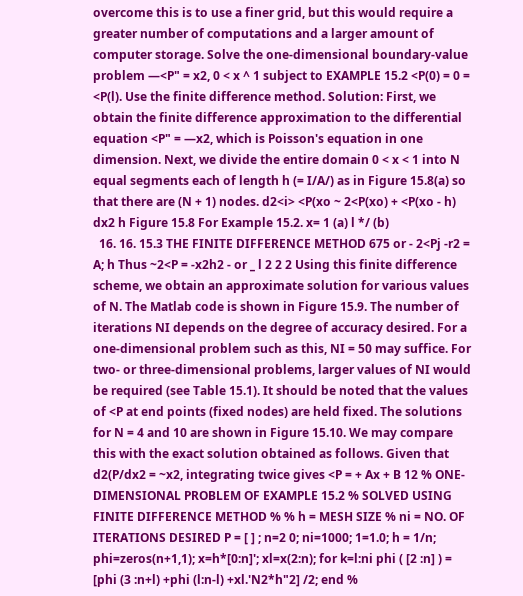overcome this is to use a finer grid, but this would require a greater number of computations and a larger amount of computer storage. Solve the one-dimensional boundary-value problem —<P" = x2, 0 < x ^ 1 subject to EXAMPLE 15.2 <P(0) = 0 = <P(l). Use the finite difference method. Solution: First, we obtain the finite difference approximation to the differential equation <P" = —x2, which is Poisson's equation in one dimension. Next, we divide the entire domain 0 < x < 1 into N equal segments each of length h (= I/A/) as in Figure 15.8(a) so that there are (N + 1) nodes. d2<i> <P(xo ~ 2<P(xo) + <P(xo - h) dx2 h Figure 15.8 For Example 15.2. x= 1 (a) l */ (b)
  16. 16. 15.3 THE FINITE DIFFERENCE METHOD 675 or - 2<Pj -r2 = A; h Thus ~2<P = -x2h2 - or _ l 2 2 2 Using this finite difference scheme, we obtain an approximate solution for various values of N. The Matlab code is shown in Figure 15.9. The number of iterations NI depends on the degree of accuracy desired. For a one-dimensional problem such as this, NI = 50 may suffice. For two- or three-dimensional problems, larger values of NI would be required (see Table 15.1). It should be noted that the values of <P at end points (fixed nodes) are held fixed. The solutions for N = 4 and 10 are shown in Figure 15.10. We may compare this with the exact solution obtained as follows. Given that d2(P/dx2 = ~x2, integrating twice gives <P = + Ax + B 12 % ONE-DIMENSIONAL PROBLEM OF EXAMPLE 15.2 % SOLVED USING FINITE DIFFERENCE METHOD % % h = MESH SIZE % ni = NO. OF ITERATIONS DESIRED P = [ ] ; n=2 0; ni=1000; 1=1.0; h = 1/n; phi=zeros(n+1,1); x=h*[0:n]'; xl=x(2:n); for k=l:ni phi ( [2 :n] ) = [phi (3 :n+l) +phi (l:n-l) +xl.'N2*h"2] /2; end %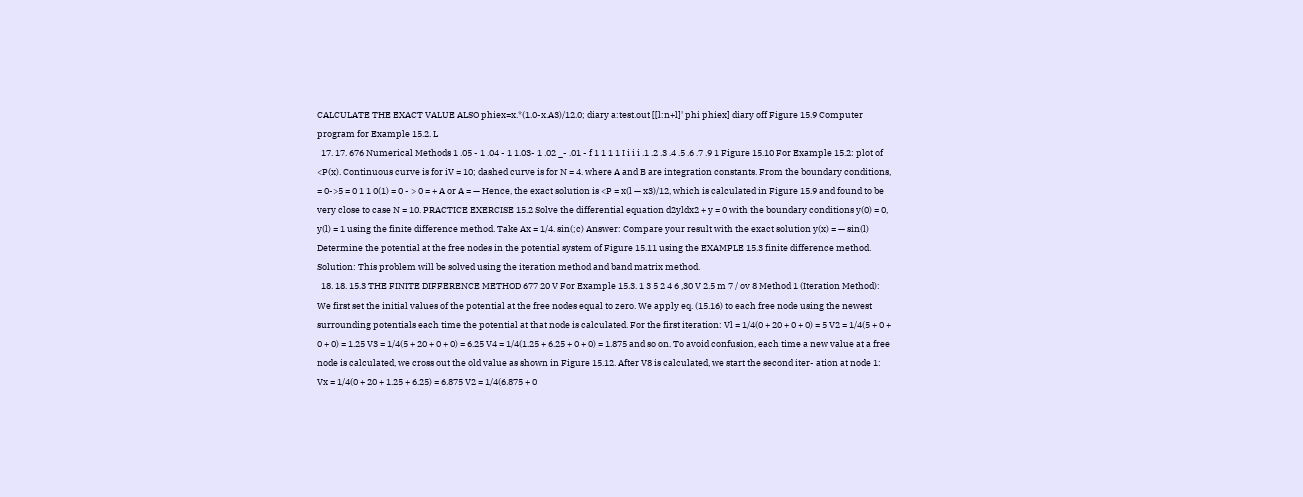CALCULATE THE EXACT VALUE ALSO phiex=x.*(1.0-x.A3)/12.0; diary a:test.out [[l:n+l]' phi phiex] diary off Figure 15.9 Computer program for Example 15.2. L
  17. 17. 676 Numerical Methods 1 .05 - 1 .04 - 1 1.03- 1 .02 _- .01 - f 1 1 1 1 I i i i .1 .2 .3 .4 .5 .6 .7 .9 1 Figure 15.10 For Example 15.2: plot of <P(x). Continuous curve is for iV = 10; dashed curve is for N = 4. where A and B are integration constants. From the boundary conditions, = 0->5 = 0 1 1 0(1) = 0 - > 0 = + A or A = — Hence, the exact solution is <P = x(l — x3)/12, which is calculated in Figure 15.9 and found to be very close to case N = 10. PRACTICE EXERCISE 15.2 Solve the differential equation d2yldx2 + y = 0 with the boundary conditions y(0) = 0, y(l) = 1 using the finite difference method. Take Ax = 1/4. sin(;c) Answer: Compare your result with the exact solution y(x) = — sin(l) Determine the potential at the free nodes in the potential system of Figure 15.11 using the EXAMPLE 15.3 finite difference method. Solution: This problem will be solved using the iteration method and band matrix method.
  18. 18. 15.3 THE FINITE DIFFERENCE METHOD 677 20 V For Example 15.3. 1 3 5 2 4 6 ,30 V 2.5 m 7 / ov 8 Method 1 (Iteration Method): We first set the initial values of the potential at the free nodes equal to zero. We apply eq. (15.16) to each free node using the newest surrounding potentials each time the potential at that node is calculated. For the first iteration: Vl = 1/4(0 + 20 + 0 + 0) = 5 V2 = 1/4(5 + 0 + 0 + 0) = 1.25 V3 = 1/4(5 + 20 + 0 + 0) = 6.25 V4 = 1/4(1.25 + 6.25 + 0 + 0) = 1.875 and so on. To avoid confusion, each time a new value at a free node is calculated, we cross out the old value as shown in Figure 15.12. After V8 is calculated, we start the second iter- ation at node 1: Vx = 1/4(0 + 20 + 1.25 + 6.25) = 6.875 V2 = 1/4(6.875 + 0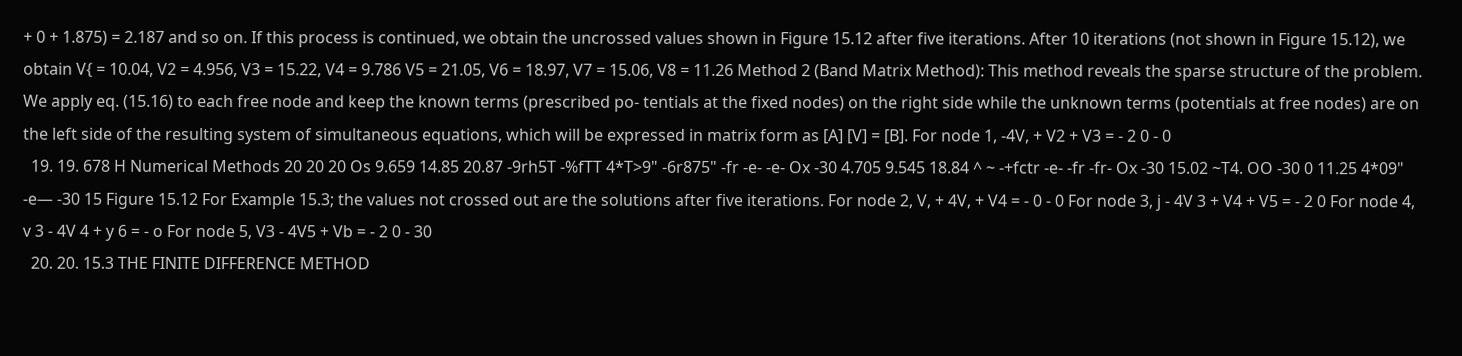+ 0 + 1.875) = 2.187 and so on. If this process is continued, we obtain the uncrossed values shown in Figure 15.12 after five iterations. After 10 iterations (not shown in Figure 15.12), we obtain V{ = 10.04, V2 = 4.956, V3 = 15.22, V4 = 9.786 V5 = 21.05, V6 = 18.97, V7 = 15.06, V8 = 11.26 Method 2 (Band Matrix Method): This method reveals the sparse structure of the problem. We apply eq. (15.16) to each free node and keep the known terms (prescribed po- tentials at the fixed nodes) on the right side while the unknown terms (potentials at free nodes) are on the left side of the resulting system of simultaneous equations, which will be expressed in matrix form as [A] [V] = [B]. For node 1, -4V, + V2 + V3 = - 2 0 - 0
  19. 19. 678 H Numerical Methods 20 20 20 Os 9.659 14.85 20.87 -9rh5T -%fTT 4*T>9" -6r875" -fr -e- -e- Ox -30 4.705 9.545 18.84 ^ ~ -+fctr -e- -fr -fr- Ox -30 15.02 ~T4. OO -30 0 11.25 4*09" -e— -30 15 Figure 15.12 For Example 15.3; the values not crossed out are the solutions after five iterations. For node 2, V, + 4V, + V4 = - 0 - 0 For node 3, j - 4V 3 + V4 + V5 = - 2 0 For node 4, v 3 - 4V 4 + y 6 = - o For node 5, V3 - 4V5 + Vb = - 2 0 - 30
  20. 20. 15.3 THE FINITE DIFFERENCE METHOD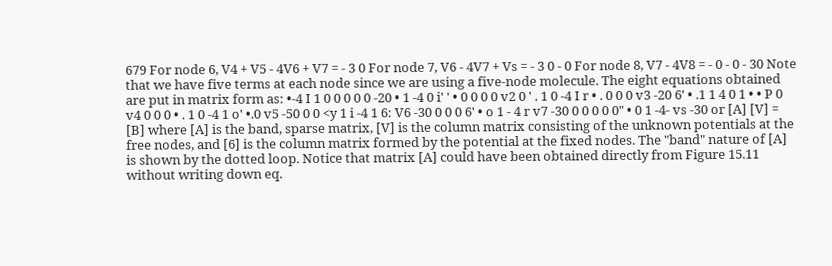679 For node 6, V4 + V5 - 4V6 + V7 = - 3 0 For node 7, V6 - 4V7 + Vs = - 3 0 - 0 For node 8, V7 - 4V8 = - 0 - 0 - 30 Note that we have five terms at each node since we are using a five-node molecule. The eight equations obtained are put in matrix form as: •-4 I 1 0 0 0 0 0 -20 • 1 -4 0 i' ' • 0 0 0 0 v2 0 ' . 1 0 -4 I r • . 0 0 0 v3 -20 6' • .1 1 4 0 1 • • P 0 v4 0 0 0 • . 1 0 -4 1 o' •.0 v5 -50 0 0 <y 1 i -4 1 6: V6 -30 0 0 0 6' • o 1 - 4 r v7 -30 0 0 0 0 0" • 0 1 -4- vs -30 or [A] [V] = [B] where [A] is the band, sparse matrix, [V] is the column matrix consisting of the unknown potentials at the free nodes, and [6] is the column matrix formed by the potential at the fixed nodes. The "band" nature of [A] is shown by the dotted loop. Notice that matrix [A] could have been obtained directly from Figure 15.11 without writing down eq.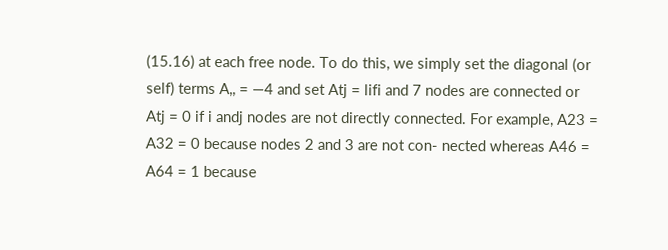(15.16) at each free node. To do this, we simply set the diagonal (or self) terms A,, = —4 and set Atj = lifi and 7 nodes are connected or Atj = 0 if i andj nodes are not directly connected. For example, A23 = A32 = 0 because nodes 2 and 3 are not con- nected whereas A46 = A64 = 1 because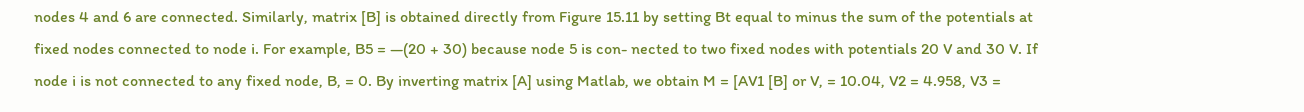nodes 4 and 6 are connected. Similarly, matrix [B] is obtained directly from Figure 15.11 by setting Bt equal to minus the sum of the potentials at fixed nodes connected to node i. For example, B5 = —(20 + 30) because node 5 is con- nected to two fixed nodes with potentials 20 V and 30 V. If node i is not connected to any fixed node, B, = 0. By inverting matrix [A] using Matlab, we obtain M = [AV1 [B] or V, = 10.04, V2 = 4.958, V3 =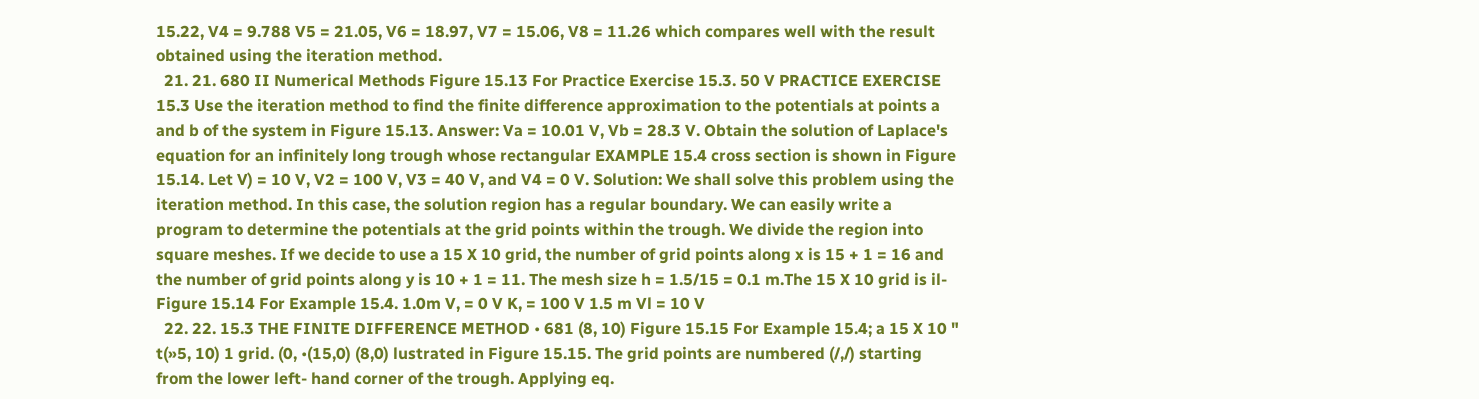15.22, V4 = 9.788 V5 = 21.05, V6 = 18.97, V7 = 15.06, V8 = 11.26 which compares well with the result obtained using the iteration method.
  21. 21. 680 II Numerical Methods Figure 15.13 For Practice Exercise 15.3. 50 V PRACTICE EXERCISE 15.3 Use the iteration method to find the finite difference approximation to the potentials at points a and b of the system in Figure 15.13. Answer: Va = 10.01 V, Vb = 28.3 V. Obtain the solution of Laplace's equation for an infinitely long trough whose rectangular EXAMPLE 15.4 cross section is shown in Figure 15.14. Let V) = 10 V, V2 = 100 V, V3 = 40 V, and V4 = 0 V. Solution: We shall solve this problem using the iteration method. In this case, the solution region has a regular boundary. We can easily write a program to determine the potentials at the grid points within the trough. We divide the region into square meshes. If we decide to use a 15 X 10 grid, the number of grid points along x is 15 + 1 = 16 and the number of grid points along y is 10 + 1 = 11. The mesh size h = 1.5/15 = 0.1 m.The 15 X 10 grid is il- Figure 15.14 For Example 15.4. 1.0m V, = 0 V K, = 100 V 1.5 m Vl = 10 V
  22. 22. 15.3 THE FINITE DIFFERENCE METHOD • 681 (8, 10) Figure 15.15 For Example 15.4; a 15 X 10 " t(»5, 10) 1 grid. (0, •(15,0) (8,0) lustrated in Figure 15.15. The grid points are numbered (/,/) starting from the lower left- hand corner of the trough. Applying eq.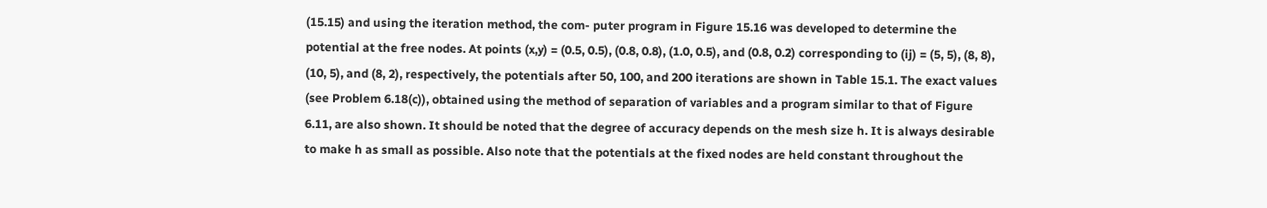(15.15) and using the iteration method, the com- puter program in Figure 15.16 was developed to determine the potential at the free nodes. At points (x,y) = (0.5, 0.5), (0.8, 0.8), (1.0, 0.5), and (0.8, 0.2) corresponding to (ij) = (5, 5), (8, 8), (10, 5), and (8, 2), respectively, the potentials after 50, 100, and 200 iterations are shown in Table 15.1. The exact values (see Problem 6.18(c)), obtained using the method of separation of variables and a program similar to that of Figure 6.11, are also shown. It should be noted that the degree of accuracy depends on the mesh size h. It is always desirable to make h as small as possible. Also note that the potentials at the fixed nodes are held constant throughout the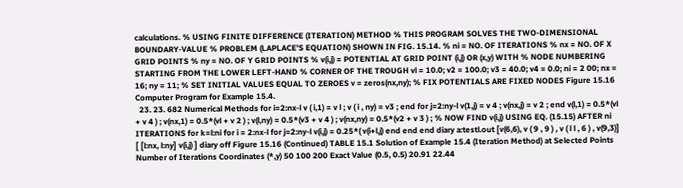calculations. % USING FINITE DIFFERENCE (ITERATION) METHOD % THIS PROGRAM SOLVES THE TWO-DIMENSIONAL BOUNDARY-VALUE % PROBLEM (LAPLACE'S EQUATION) SHOWN IN FIG. 15.14. % ni = NO. OF ITERATIONS % nx = NO. OF X GRID POINTS % ny = NO. OF Y GRID POINTS % v(i,j) = POTENTIAL AT GRID POINT (i,j) OR (x,y) WITH % NODE NUMBERING STARTING FROM THE LOWER LEFT-HAND % CORNER OF THE TROUGH vl = 10.0; v2 = 100.0; v3 = 40.0; v4 = 0.0; ni = 2 00; nx = 16; ny = 11; % SET INITIAL VALUES EQUAL TO ZEROES v = zeros(nx,ny); % FIX POTENTIALS ARE FIXED NODES Figure 15.16 Computer Program for Example 15.4.
  23. 23. 682 Numerical Methods for i=2:nx-l v ( i,1) = v l ; v ( i , ny) = v3 ; end for j=2:ny-l v(1,j) = v 4 ; v(nx,j) = v 2 ; end v(l,1) = 0.5*(vl + v 4 ) ; v(nx,1) = 0.5*(vl + v 2 ) ; v(l,ny) = 0.5*(v3 + v 4 ) ; v(nx,ny) = 0.5*(v2 + v 3 ) ; % NOW FIND v(i,j) USING EQ. (15.15) AFTER ni ITERATIONS for k=l:ni for i = 2:nx-l for j=2:ny-l v(i,j) = 0.25*( v(i+l,j) end end end diary a:testl.out [v(6,6), v ( 9 , 9 ) , v ( l l , 6 ) , v(9,3)] [ [l:nx, l:ny] v(i,j) ] diary off Figure 15.16 (Continued) TABLE 15.1 Solution of Example 15.4 (Iteration Method) at Selected Points Number of Iterations Coordinates (*,y) 50 100 200 Exact Value (0.5, 0.5) 20.91 22.44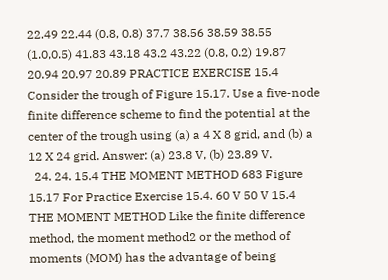22.49 22.44 (0.8, 0.8) 37.7 38.56 38.59 38.55 (1.0,0.5) 41.83 43.18 43.2 43.22 (0.8, 0.2) 19.87 20.94 20.97 20.89 PRACTICE EXERCISE 15.4 Consider the trough of Figure 15.17. Use a five-node finite difference scheme to find the potential at the center of the trough using (a) a 4 X 8 grid, and (b) a 12 X 24 grid. Answer: (a) 23.8 V, (b) 23.89 V.
  24. 24. 15.4 THE MOMENT METHOD 683 Figure 15.17 For Practice Exercise 15.4. 60 V 50 V 15.4 THE MOMENT METHOD Like the finite difference method, the moment method2 or the method of moments (MOM) has the advantage of being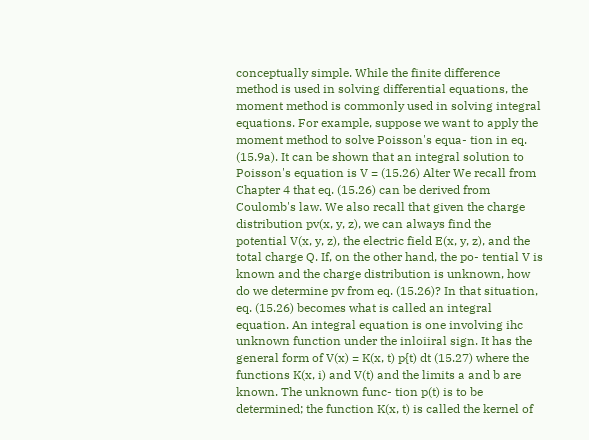conceptually simple. While the finite difference method is used in solving differential equations, the moment method is commonly used in solving integral equations. For example, suppose we want to apply the moment method to solve Poisson's equa- tion in eq. (15.9a). It can be shown that an integral solution to Poisson's equation is V = (15.26) Alter We recall from Chapter 4 that eq. (15.26) can be derived from Coulomb's law. We also recall that given the charge distribution pv(x, y, z), we can always find the potential V(x, y, z), the electric field E(x, y, z), and the total charge Q. If, on the other hand, the po- tential V is known and the charge distribution is unknown, how do we determine pv from eq. (15.26)? In that situation, eq. (15.26) becomes what is called an integral equation. An integral equation is one involving ihc unknown function under the inloiiral sign. It has the general form of V(x) = K(x, t) p{t) dt (15.27) where the functions K(x, i) and V(t) and the limits a and b are known. The unknown func- tion p(t) is to be determined; the function K(x, t) is called the kernel of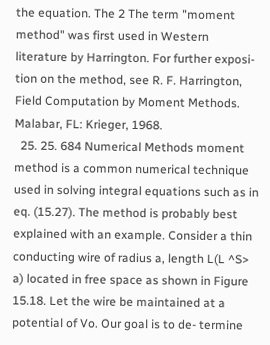the equation. The 2 The term "moment method" was first used in Western literature by Harrington. For further exposi- tion on the method, see R. F. Harrington, Field Computation by Moment Methods. Malabar, FL: Krieger, 1968.
  25. 25. 684 Numerical Methods moment method is a common numerical technique used in solving integral equations such as in eq. (15.27). The method is probably best explained with an example. Consider a thin conducting wire of radius a, length L(L ^S> a) located in free space as shown in Figure 15.18. Let the wire be maintained at a potential of Vo. Our goal is to de- termine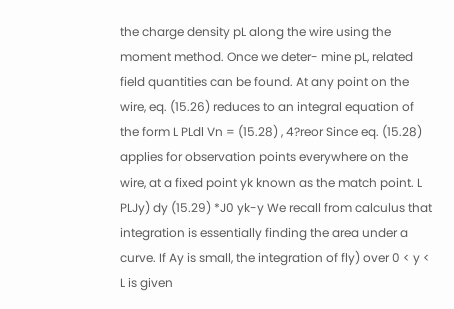the charge density pL along the wire using the moment method. Once we deter- mine pL, related field quantities can be found. At any point on the wire, eq. (15.26) reduces to an integral equation of the form L PLdl Vn = (15.28) , 4?reor Since eq. (15.28) applies for observation points everywhere on the wire, at a fixed point yk known as the match point. L PLJy) dy (15.29) *J0 yk-y We recall from calculus that integration is essentially finding the area under a curve. If Ay is small, the integration of fly) over 0 < y < L is given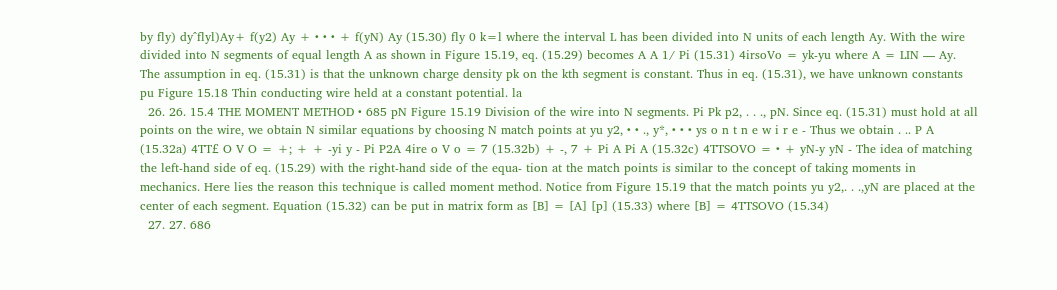by fly) dy^flyl)Ay+ f(y2) Ay + • • • + f(yN) Ay (15.30) fly 0 k=l where the interval L has been divided into N units of each length Ay. With the wire divided into N segments of equal length A as shown in Figure 15.19, eq. (15.29) becomes A A 1/ Pi (15.31) 4irsoVo = yk-yu where A = LIN — Ay. The assumption in eq. (15.31) is that the unknown charge density pk on the kth segment is constant. Thus in eq. (15.31), we have unknown constants pu Figure 15.18 Thin conducting wire held at a constant potential. la
  26. 26. 15.4 THE MOMENT METHOD • 685 pN Figure 15.19 Division of the wire into N segments. Pi Pk p2, . . ., pN. Since eq. (15.31) must hold at all points on the wire, we obtain N similar equations by choosing N match points at yu y2, • • ., y*, • • • ys o n t n e w i r e - Thus we obtain . .. P A (15.32a) 4TT£ O V O = +; + + -yi y - Pi P2A 4ire o V o = 7 (15.32b) + -, 7 + Pi A Pi A (15.32c) 4TTSOVO = • + yN-y yN - The idea of matching the left-hand side of eq. (15.29) with the right-hand side of the equa- tion at the match points is similar to the concept of taking moments in mechanics. Here lies the reason this technique is called moment method. Notice from Figure 15.19 that the match points yu y2,. . .,yN are placed at the center of each segment. Equation (15.32) can be put in matrix form as [B] = [A] [p] (15.33) where [B] = 4TTSOVO (15.34)
  27. 27. 686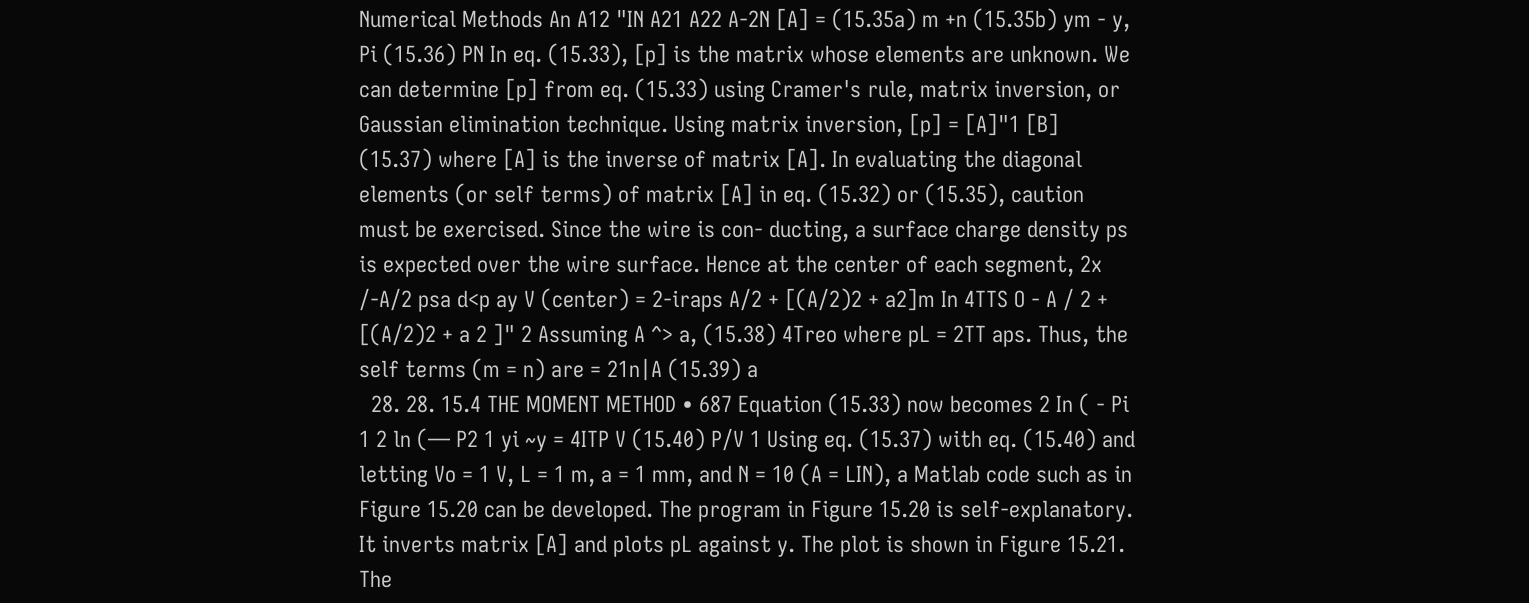Numerical Methods An A12 "IN A21 A22 A-2N [A] = (15.35a) m +n (15.35b) ym - y, Pi (15.36) PN In eq. (15.33), [p] is the matrix whose elements are unknown. We can determine [p] from eq. (15.33) using Cramer's rule, matrix inversion, or Gaussian elimination technique. Using matrix inversion, [p] = [A]"1 [B] (15.37) where [A] is the inverse of matrix [A]. In evaluating the diagonal elements (or self terms) of matrix [A] in eq. (15.32) or (15.35), caution must be exercised. Since the wire is con- ducting, a surface charge density ps is expected over the wire surface. Hence at the center of each segment, 2x /-A/2 psa d<p ay V (center) = 2-iraps A/2 + [(A/2)2 + a2]m In 4TTS O - A / 2 + [(A/2)2 + a 2 ]" 2 Assuming A ^> a, (15.38) 4Treo where pL = 2TT aps. Thus, the self terms (m = n) are = 21n|A (15.39) a
  28. 28. 15.4 THE MOMENT METHOD • 687 Equation (15.33) now becomes 2 In ( - Pi 1 2 ln (— P2 1 yi ~y = 4ITP V (15.40) P/V 1 Using eq. (15.37) with eq. (15.40) and letting Vo = 1 V, L = 1 m, a = 1 mm, and N = 10 (A = LIN), a Matlab code such as in Figure 15.20 can be developed. The program in Figure 15.20 is self-explanatory. It inverts matrix [A] and plots pL against y. The plot is shown in Figure 15.21. The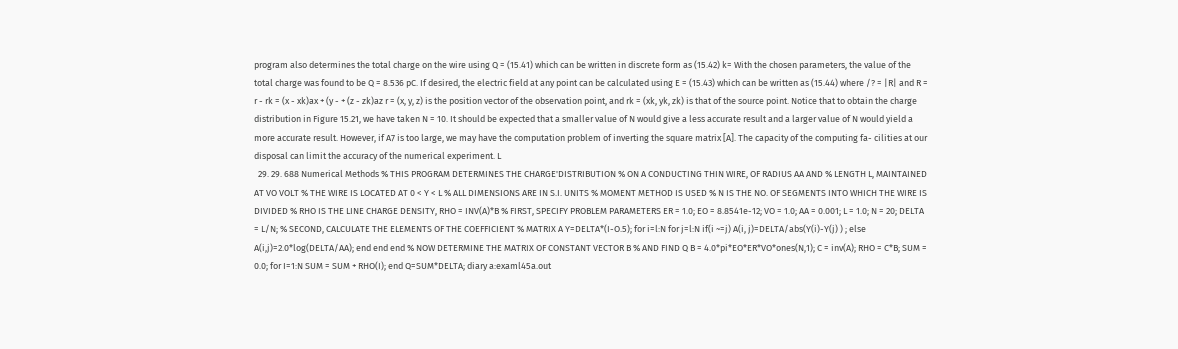program also determines the total charge on the wire using Q = (15.41) which can be written in discrete form as (15.42) k= With the chosen parameters, the value of the total charge was found to be Q = 8.536 pC. If desired, the electric field at any point can be calculated using E = (15.43) which can be written as (15.44) where /? = |R| and R = r - rk = (x - xk)ax + (y - + (z - zk)az r = (x, y, z) is the position vector of the observation point, and rk = (xk, yk, zk) is that of the source point. Notice that to obtain the charge distribution in Figure 15.21, we have taken N = 10. It should be expected that a smaller value of N would give a less accurate result and a larger value of N would yield a more accurate result. However, if A7 is too large, we may have the computation problem of inverting the square matrix [A]. The capacity of the computing fa- cilities at our disposal can limit the accuracy of the numerical experiment. L
  29. 29. 688 Numerical Methods % THIS PROGRAM DETERMINES THE CHARGE'DISTRIBUTION % ON A CONDUCTING THIN WIRE, OF RADIUS AA AND % LENGTH L, MAINTAINED AT VO VOLT % THE WIRE IS LOCATED AT 0 < Y < L % ALL DIMENSIONS ARE IN S.I. UNITS % MOMENT METHOD IS USED % N IS THE NO. OF SEGMENTS INTO WHICH THE WIRE IS DIVIDED % RHO IS THE LINE CHARGE DENSITY, RHO = INV(A)*B % FIRST, SPECIFY PROBLEM PARAMETERS ER = 1.0; EO = 8.8541e-12; VO = 1.0; AA = 0.001; L = 1.0; N = 20; DELTA = L/N; % SECOND, CALCULATE THE ELEMENTS OF THE COEFFICIENT % MATRIX A Y=DELTA*(I-O.5); for i=l:N for j=l:N if(i ~=j) A(i, j)=DELTA/abs(Y(i)-Y(j) ) ; else A(i,j)=2.0*log(DELTA/AA); end end end % NOW DETERMINE THE MATRIX OF CONSTANT VECTOR B % AND FIND Q B = 4.0*pi*EO*ER*VO*ones(N,1); C = inv(A); RHO = C*B; SUM = 0.0; for I=1:N SUM = SUM + RHO(I); end Q=SUM*DELTA; diary a:examl45a.out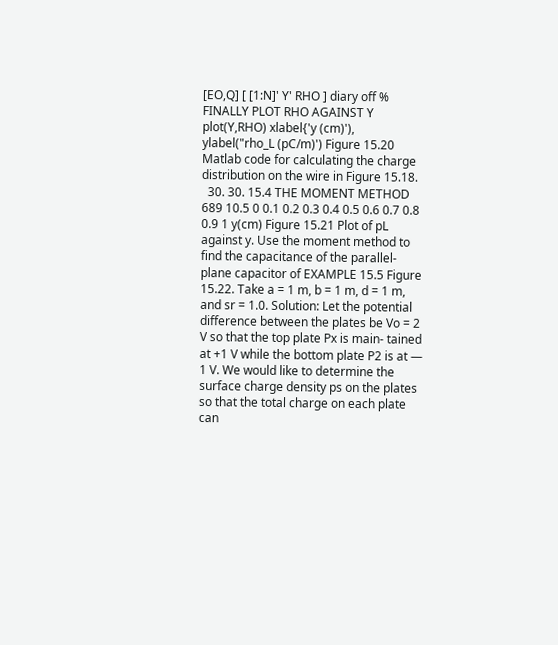[EO,Q] [ [1:N]' Y' RHO ] diary off % FINALLY PLOT RHO AGAINST Y plot(Y,RHO) xlabel{'y (cm)'), ylabel("rho_L (pC/m)') Figure 15.20 Matlab code for calculating the charge distribution on the wire in Figure 15.18.
  30. 30. 15.4 THE MOMENT METHOD 689 10.5 0 0.1 0.2 0.3 0.4 0.5 0.6 0.7 0.8 0.9 1 y(cm) Figure 15.21 Plot of pL against y. Use the moment method to find the capacitance of the parallel-plane capacitor of EXAMPLE 15.5 Figure 15.22. Take a = 1 m, b = 1 m, d = 1 m, and sr = 1.0. Solution: Let the potential difference between the plates be Vo = 2 V so that the top plate Px is main- tained at +1 V while the bottom plate P2 is at — 1 V. We would like to determine the surface charge density ps on the plates so that the total charge on each plate can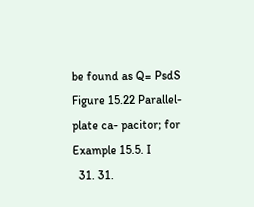be found as Q= PsdS Figure 15.22 Parallel-plate ca- pacitor; for Example 15.5. I
  31. 31.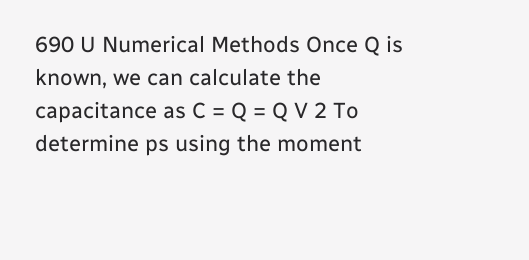690 U Numerical Methods Once Q is known, we can calculate the capacitance as C = Q = Q V 2 To determine ps using the moment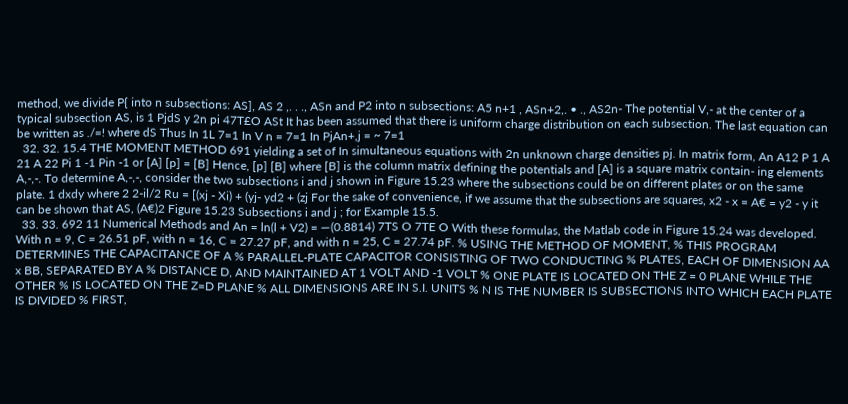method, we divide P{ into n subsections: AS], AS 2 ,. . ., ASn and P2 into n subsections: A5 n+1 , ASn+2,. • ., AS2n- The potential V,- at the center of a typical subsection AS, is 1 PjdS y 2n pi 47T£O ASt It has been assumed that there is uniform charge distribution on each subsection. The last equation can be written as ./=! where dS Thus In 1L 7=1 In V n = 7=1 In PjAn+,j = ~ 7=1
  32. 32. 15.4 THE MOMENT METHOD 691 yielding a set of In simultaneous equations with 2n unknown charge densities pj. In matrix form, An A12 P 1 A 21 A 22 Pi 1 -1 Pin -1 or [A] [p] = [B] Hence, [p] [B] where [B] is the column matrix defining the potentials and [A] is a square matrix contain- ing elements A,-,-. To determine A,-,-, consider the two subsections i and j shown in Figure 15.23 where the subsections could be on different plates or on the same plate. 1 dxdy where 2 2-il/2 Ru = [(xj - Xi) + (yj- yd2 + (zj For the sake of convenience, if we assume that the subsections are squares, x2 - x = A€ = y2 - y it can be shown that AS, (A€)2 Figure 15.23 Subsections i and j ; for Example 15.5.
  33. 33. 692 11 Numerical Methods and An = ln(l + V2) = —(0.8814) 7TS O 7TE O With these formulas, the Matlab code in Figure 15.24 was developed. With n = 9, C = 26.51 pF, with n = 16, C = 27.27 pF, and with n = 25, C = 27.74 pF. % USING THE METHOD OF MOMENT, % THIS PROGRAM DETERMINES THE CAPACITANCE OF A % PARALLEL-PLATE CAPACITOR CONSISTING OF TWO CONDUCTING % PLATES, EACH OF DIMENSION AA x BB, SEPARATED BY A % DISTANCE D, AND MAINTAINED AT 1 VOLT AND -1 VOLT % ONE PLATE IS LOCATED ON THE Z = 0 PLANE WHILE THE OTHER % IS LOCATED ON THE Z=D PLANE % ALL DIMENSIONS ARE IN S.I. UNITS % N IS THE NUMBER IS SUBSECTIONS INTO WHICH EACH PLATE IS DIVIDED % FIRST,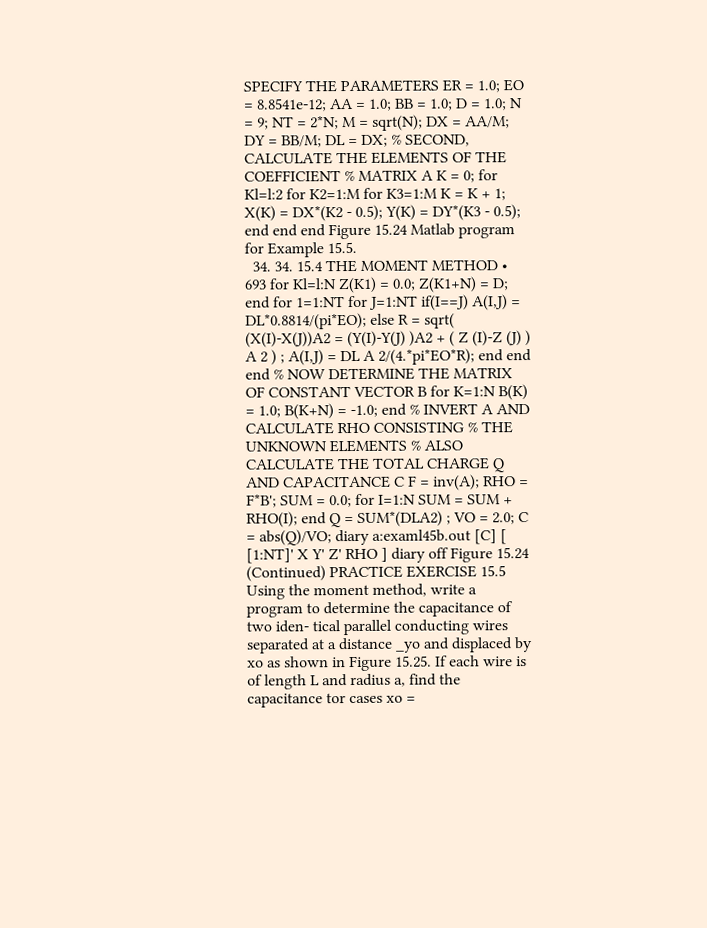SPECIFY THE PARAMETERS ER = 1.0; EO = 8.8541e-12; AA = 1.0; BB = 1.0; D = 1.0; N = 9; NT = 2*N; M = sqrt(N); DX = AA/M; DY = BB/M; DL = DX; % SECOND, CALCULATE THE ELEMENTS OF THE COEFFICIENT % MATRIX A K = 0; for Kl=l:2 for K2=1:M for K3=1:M K = K + 1; X(K) = DX*(K2 - 0.5); Y(K) = DY*(K3 - 0.5); end end end Figure 15.24 Matlab program for Example 15.5.
  34. 34. 15.4 THE MOMENT METHOD • 693 for Kl=l:N Z(K1) = 0.0; Z(K1+N) = D; end for 1=1:NT for J=1:NT if(I==J) A(I,J) = DL*0.8814/(pi*EO); else R = sqrt( (X(I)-X(J))A2 = (Y(I)-Y(J) )A2 + ( Z (I)-Z (J) ) A 2 ) ; A(I,J) = DL A 2/(4.*pi*EO*R); end end end % NOW DETERMINE THE MATRIX OF CONSTANT VECTOR B for K=1:N B(K) = 1.0; B(K+N) = -1.0; end % INVERT A AND CALCULATE RHO CONSISTING % THE UNKNOWN ELEMENTS % ALSO CALCULATE THE TOTAL CHARGE Q AND CAPACITANCE C F = inv(A); RHO = F*B'; SUM = 0.0; for I=1:N SUM = SUM + RHO(I); end Q = SUM*(DLA2) ; VO = 2.0; C = abs(Q)/VO; diary a:examl45b.out [C] [ [1:NT]' X Y' Z' RHO ] diary off Figure 15.24 (Continued) PRACTICE EXERCISE 15.5 Using the moment method, write a program to determine the capacitance of two iden- tical parallel conducting wires separated at a distance _yo and displaced by xo as shown in Figure 15.25. If each wire is of length L and radius a, find the capacitance tor cases xo =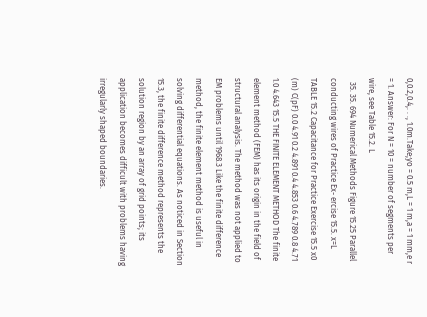0,0.2,0.4,. . ., 1.0m.Take;yo = 0.5 m,L = 1 m,a = 1 mm,e r = 1. Answer: For N = 10 = number of segments per wire, see Table 15.2. L
  35. 35. 694 Numerical Methods Figure 15.25 Parallel conducting wires of Practice Ex- ercise 15.5. x=L TABLE 15.2 Capacitance for Practice Exercise 15.5 x0 (m) C(pF) 0.0 4.91 0.2 4.891 0.4 4.853 0.6 4.789 0.8 4.71 1.0 4.643 15.5 THE FINITE ELEMENT METHOD The finite element method (FEM) has its origin in the field of structural analysis. The method was not applied to EM problems until 1968.3 Like the finite difference method, the finite element method is useful in solving differential equations. As noticed in Section 15.3, the finite difference method represents the solution region by an array of grid points; its application becomes difficult with problems having irregularly shaped boundaries.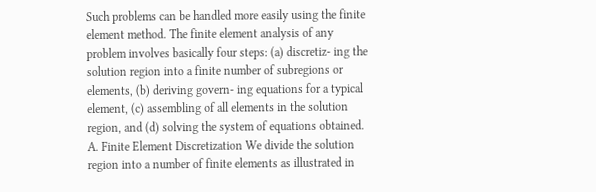Such problems can be handled more easily using the finite element method. The finite element analysis of any problem involves basically four steps: (a) discretiz- ing the solution region into a finite number of subregions or elements, (b) deriving govern- ing equations for a typical element, (c) assembling of all elements in the solution region, and (d) solving the system of equations obtained. A. Finite Element Discretization We divide the solution region into a number of finite elements as illustrated in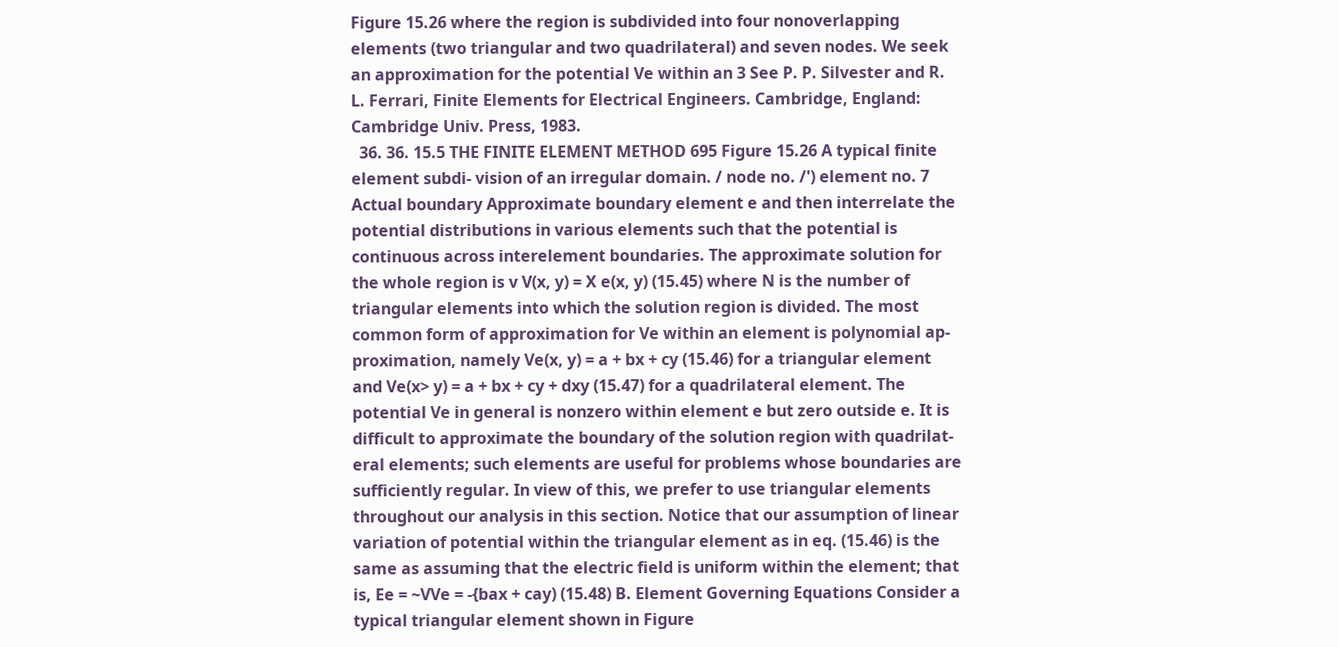Figure 15.26 where the region is subdivided into four nonoverlapping elements (two triangular and two quadrilateral) and seven nodes. We seek an approximation for the potential Ve within an 3 See P. P. Silvester and R. L. Ferrari, Finite Elements for Electrical Engineers. Cambridge, England: Cambridge Univ. Press, 1983.
  36. 36. 15.5 THE FINITE ELEMENT METHOD 695 Figure 15.26 A typical finite element subdi- vision of an irregular domain. / node no. /') element no. 7 Actual boundary Approximate boundary element e and then interrelate the potential distributions in various elements such that the potential is continuous across interelement boundaries. The approximate solution for the whole region is v V(x, y) = X e(x, y) (15.45) where N is the number of triangular elements into which the solution region is divided. The most common form of approximation for Ve within an element is polynomial ap- proximation, namely Ve(x, y) = a + bx + cy (15.46) for a triangular element and Ve(x> y) = a + bx + cy + dxy (15.47) for a quadrilateral element. The potential Ve in general is nonzero within element e but zero outside e. It is difficult to approximate the boundary of the solution region with quadrilat- eral elements; such elements are useful for problems whose boundaries are sufficiently regular. In view of this, we prefer to use triangular elements throughout our analysis in this section. Notice that our assumption of linear variation of potential within the triangular element as in eq. (15.46) is the same as assuming that the electric field is uniform within the element; that is, Ee = ~VVe = -{bax + cay) (15.48) B. Element Governing Equations Consider a typical triangular element shown in Figure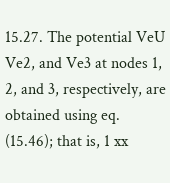15.27. The potential VeU Ve2, and Ve3 at nodes 1, 2, and 3, respectively, are obtained using eq. (15.46); that is, 1 xx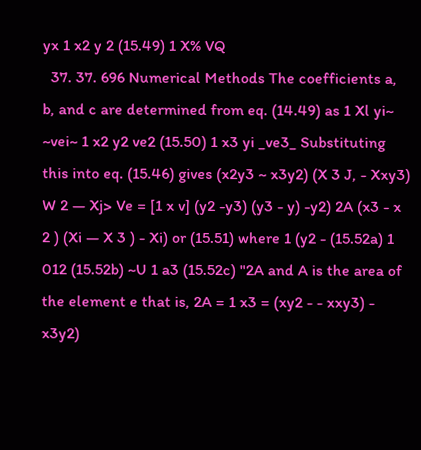yx 1 x2 y 2 (15.49) 1 X% VQ
  37. 37. 696 Numerical Methods The coefficients a, b, and c are determined from eq. (14.49) as 1 Xl yi~ ~vei~ 1 x2 y2 ve2 (15.50) 1 x3 yi _ve3_ Substituting this into eq. (15.46) gives (x2y3 ~ x3y2) (X 3 J, - Xxy3) W 2 — Xj> Ve = [1 x v] (y2 -y3) (y3 - y) -y2) 2A (x3 - x 2 ) (Xi — X 3 ) - Xi) or (15.51) where 1 (y2 - (15.52a) 1 012 (15.52b) ~U 1 a3 (15.52c) "2A and A is the area of the element e that is, 2A = 1 x3 = (xy2 - - xxy3) - x3y2)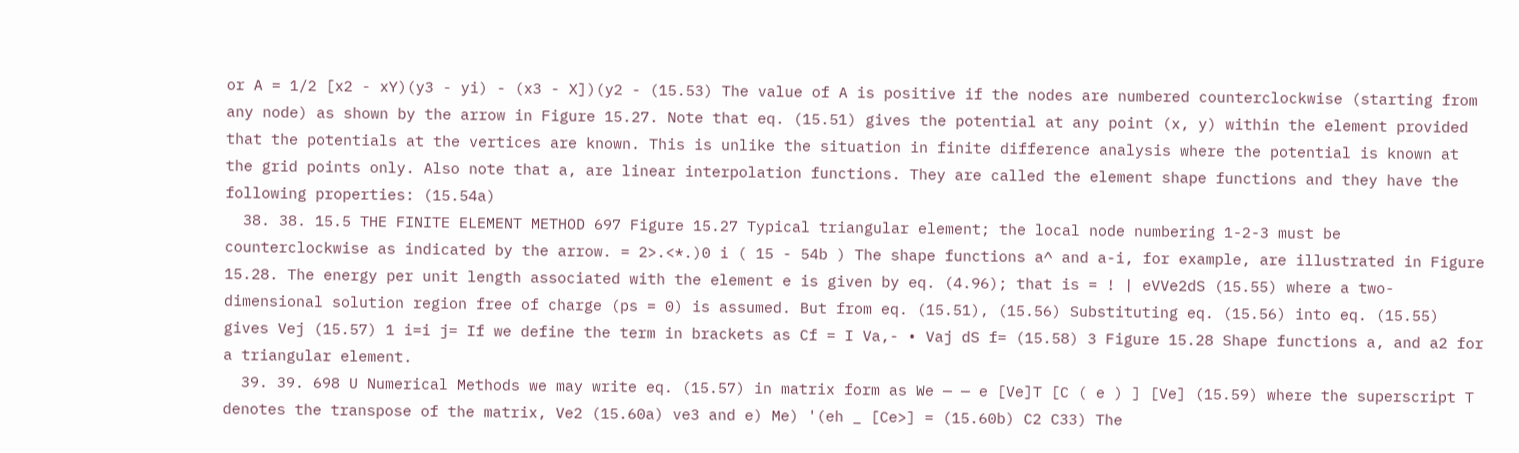or A = 1/2 [x2 - xY)(y3 - yi) - (x3 - X])(y2 - (15.53) The value of A is positive if the nodes are numbered counterclockwise (starting from any node) as shown by the arrow in Figure 15.27. Note that eq. (15.51) gives the potential at any point (x, y) within the element provided that the potentials at the vertices are known. This is unlike the situation in finite difference analysis where the potential is known at the grid points only. Also note that a, are linear interpolation functions. They are called the element shape functions and they have the following properties: (15.54a)
  38. 38. 15.5 THE FINITE ELEMENT METHOD 697 Figure 15.27 Typical triangular element; the local node numbering 1-2-3 must be counterclockwise as indicated by the arrow. = 2>.<*.)0 i ( 15 - 54b ) The shape functions a^ and a-i, for example, are illustrated in Figure 15.28. The energy per unit length associated with the element e is given by eq. (4.96); that is = ! | eVVe2dS (15.55) where a two-dimensional solution region free of charge (ps = 0) is assumed. But from eq. (15.51), (15.56) Substituting eq. (15.56) into eq. (15.55) gives Vej (15.57) 1 i=i j= If we define the term in brackets as Cf = I Va,- • Vaj dS f= (15.58) 3 Figure 15.28 Shape functions a, and a2 for a triangular element.
  39. 39. 698 U Numerical Methods we may write eq. (15.57) in matrix form as We — — e [Ve]T [C ( e ) ] [Ve] (15.59) where the superscript T denotes the transpose of the matrix, Ve2 (15.60a) ve3 and e) Me) '(eh _ [Ce>] = (15.60b) C2 C33) The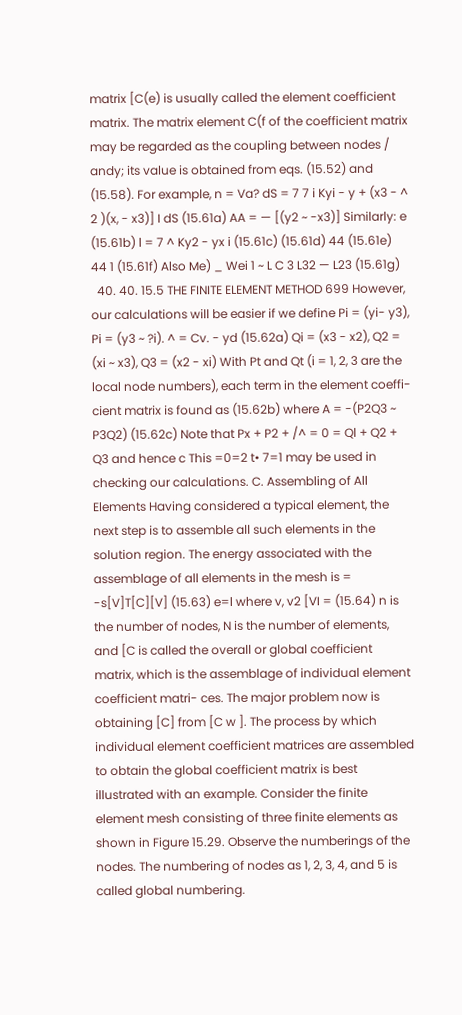matrix [C(e) is usually called the element coefficient matrix. The matrix element C(f of the coefficient matrix may be regarded as the coupling between nodes / andy; its value is obtained from eqs. (15.52) and (15.58). For example, n = Va? dS = 7 7 i Kyi - y + (x3 - ^ 2 )(x, - x3)] I dS (15.61a) AA = — [(y2 ~ -x3)] Similarly: e (15.61b) l = 7 ^ Ky2 - yx i (15.61c) (15.61d) 44 (15.61e) 44 1 (15.61f) Also Me) _ Wei 1 ~ L C 3 L32 — L23 (15.61g)
  40. 40. 15.5 THE FINITE ELEMENT METHOD 699 However, our calculations will be easier if we define Pi = (yi- y3), Pi = (y3 ~ ?i). ^ = Cv. - yd (15.62a) Qi = (x3 - x2), Q2 = (xi ~ x3), Q3 = (x2 - xi) With Pt and Qt (i = 1, 2, 3 are the local node numbers), each term in the element coeffi- cient matrix is found as (15.62b) where A = -(P2Q3 ~ P3Q2) (15.62c) Note that Px + P2 + /^ = 0 = Ql + Q2 + Q3 and hence c This =0=2 t• 7=1 may be used in checking our calculations. C. Assembling of All Elements Having considered a typical element, the next step is to assemble all such elements in the solution region. The energy associated with the assemblage of all elements in the mesh is = -s[V]T[C][V] (15.63) e=l where v, v2 [VI = (15.64) n is the number of nodes, N is the number of elements, and [C is called the overall or global coefficient matrix, which is the assemblage of individual element coefficient matri- ces. The major problem now is obtaining [C] from [C w ]. The process by which individual element coefficient matrices are assembled to obtain the global coefficient matrix is best illustrated with an example. Consider the finite element mesh consisting of three finite elements as shown in Figure 15.29. Observe the numberings of the nodes. The numbering of nodes as 1, 2, 3, 4, and 5 is called global numbering.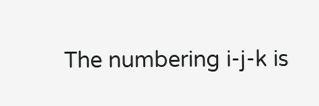The numbering i-j-k is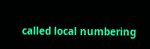called local numbering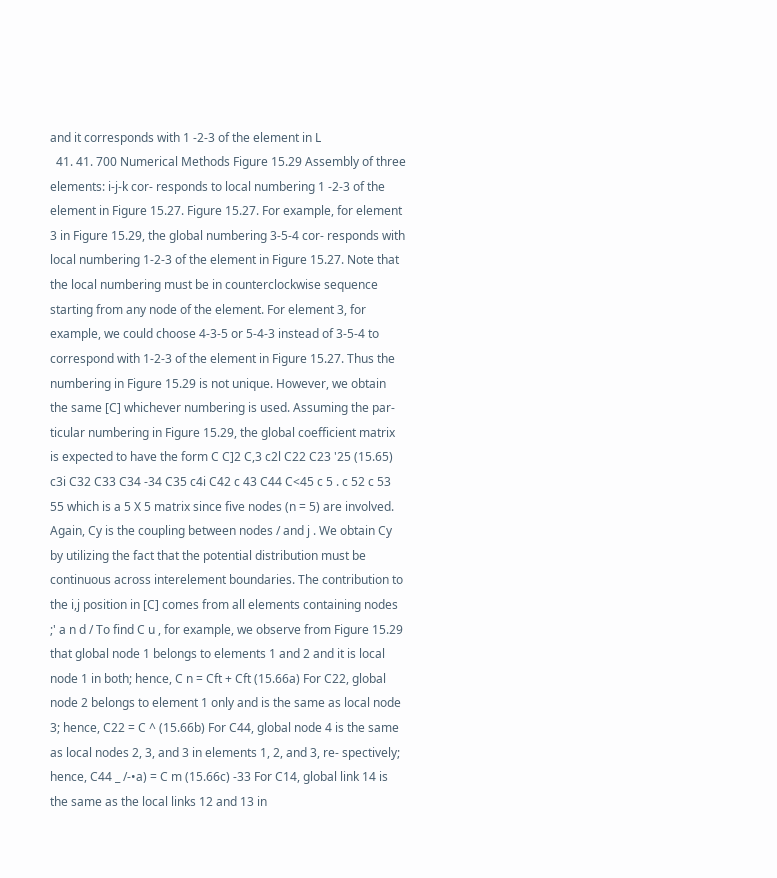and it corresponds with 1 -2-3 of the element in L
  41. 41. 700 Numerical Methods Figure 15.29 Assembly of three elements: i-j-k cor- responds to local numbering 1 -2-3 of the element in Figure 15.27. Figure 15.27. For example, for element 3 in Figure 15.29, the global numbering 3-5-4 cor- responds with local numbering 1-2-3 of the element in Figure 15.27. Note that the local numbering must be in counterclockwise sequence starting from any node of the element. For element 3, for example, we could choose 4-3-5 or 5-4-3 instead of 3-5-4 to correspond with 1-2-3 of the element in Figure 15.27. Thus the numbering in Figure 15.29 is not unique. However, we obtain the same [C] whichever numbering is used. Assuming the par- ticular numbering in Figure 15.29, the global coefficient matrix is expected to have the form C C]2 C,3 c2l C22 C23 '25 (15.65) c3i C32 C33 C34 -34 C35 c4i C42 c 43 C44 C<45 c 5 . c 52 c 53 55 which is a 5 X 5 matrix since five nodes (n = 5) are involved. Again, Cy is the coupling between nodes / and j . We obtain Cy by utilizing the fact that the potential distribution must be continuous across interelement boundaries. The contribution to the i,j position in [C] comes from all elements containing nodes ;' a n d / To find C u , for example, we observe from Figure 15.29 that global node 1 belongs to elements 1 and 2 and it is local node 1 in both; hence, C n = Cft + Cft (15.66a) For C22, global node 2 belongs to element 1 only and is the same as local node 3; hence, C22 = C ^ (15.66b) For C44, global node 4 is the same as local nodes 2, 3, and 3 in elements 1, 2, and 3, re- spectively; hence, C44 _ /-•a) = C m (15.66c) -33 For C14, global link 14 is the same as the local links 12 and 13 in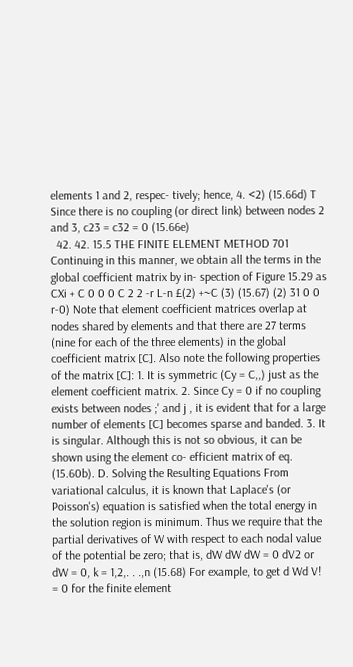elements 1 and 2, respec- tively; hence, 4. <2) (15.66d) T Since there is no coupling (or direct link) between nodes 2 and 3, c23 = c32 = 0 (15.66e)
  42. 42. 15.5 THE FINITE ELEMENT METHOD 701 Continuing in this manner, we obtain all the terms in the global coefficient matrix by in- spection of Figure 15.29 as CXi + C 0 0 0 C 2 2 -r L-n £(2) +~C (3) (15.67) (2) 31 0 0 r-0) Note that element coefficient matrices overlap at nodes shared by elements and that there are 27 terms (nine for each of the three elements) in the global coefficient matrix [C]. Also note the following properties of the matrix [C]: 1. It is symmetric (Cy = C,,) just as the element coefficient matrix. 2. Since Cy = 0 if no coupling exists between nodes ;' and j , it is evident that for a large number of elements [C] becomes sparse and banded. 3. It is singular. Although this is not so obvious, it can be shown using the element co- efficient matrix of eq. (15.60b). D. Solving the Resulting Equations From variational calculus, it is known that Laplace's (or Poisson's) equation is satisfied when the total energy in the solution region is minimum. Thus we require that the partial derivatives of W with respect to each nodal value of the potential be zero; that is, dW dW dW = 0 dV2 or dW = 0, k = 1,2,. . .,n (15.68) For example, to get d Wd V! = 0 for the finite element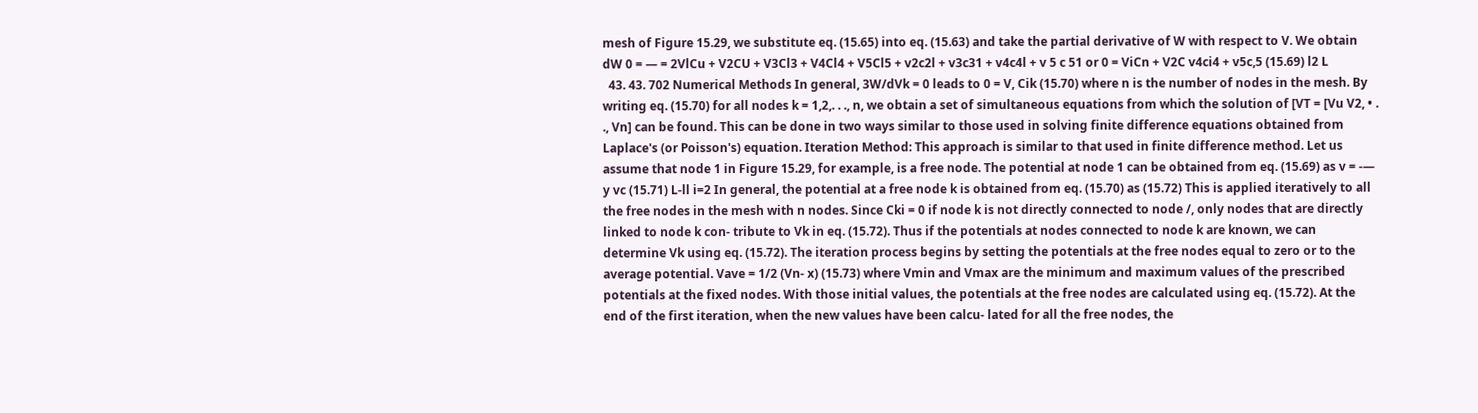mesh of Figure 15.29, we substitute eq. (15.65) into eq. (15.63) and take the partial derivative of W with respect to V. We obtain dW 0 = — = 2VlCu + V2CU + V3Cl3 + V4Cl4 + V5Cl5 + v2c2l + v3c31 + v4c4l + v 5 c 51 or 0 = ViCn + V2C v4ci4 + v5c,5 (15.69) l2 L
  43. 43. 702 Numerical Methods In general, 3W/dVk = 0 leads to 0 = V, Cik (15.70) where n is the number of nodes in the mesh. By writing eq. (15.70) for all nodes k = 1,2,. . ., n, we obtain a set of simultaneous equations from which the solution of [VT = [Vu V2, • . ., Vn] can be found. This can be done in two ways similar to those used in solving finite difference equations obtained from Laplace's (or Poisson's) equation. Iteration Method: This approach is similar to that used in finite difference method. Let us assume that node 1 in Figure 15.29, for example, is a free node. The potential at node 1 can be obtained from eq. (15.69) as v = -— y vc (15.71) L-ll i=2 In general, the potential at a free node k is obtained from eq. (15.70) as (15.72) This is applied iteratively to all the free nodes in the mesh with n nodes. Since Cki = 0 if node k is not directly connected to node /, only nodes that are directly linked to node k con- tribute to Vk in eq. (15.72). Thus if the potentials at nodes connected to node k are known, we can determine Vk using eq. (15.72). The iteration process begins by setting the potentials at the free nodes equal to zero or to the average potential. Vave = 1/2 (Vn- x) (15.73) where Vmin and Vmax are the minimum and maximum values of the prescribed potentials at the fixed nodes. With those initial values, the potentials at the free nodes are calculated using eq. (15.72). At the end of the first iteration, when the new values have been calcu- lated for all the free nodes, the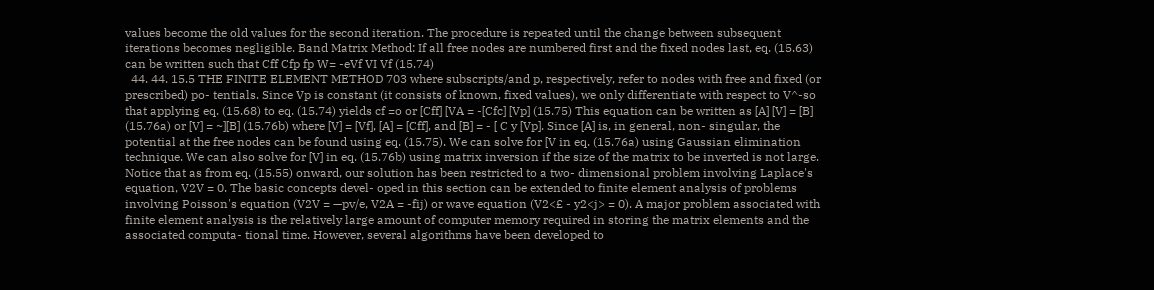values become the old values for the second iteration. The procedure is repeated until the change between subsequent iterations becomes negligible. Band Matrix Method: If all free nodes are numbered first and the fixed nodes last, eq. (15.63) can be written such that Cff Cfp fp W= -eVf VI Vf (15.74)
  44. 44. 15.5 THE FINITE ELEMENT METHOD 703 where subscripts/and p, respectively, refer to nodes with free and fixed (or prescribed) po- tentials. Since Vp is constant (it consists of known, fixed values), we only differentiate with respect to V^-so that applying eq. (15.68) to eq. (15.74) yields cf =o or [Cff] [VA = -[Cfc] [Vp] (15.75) This equation can be written as [A] [V] = [B] (15.76a) or [V] = ~][B] (15.76b) where [V] = [Vf], [A] = [Cff], and [B] = - [ C y [Vp]. Since [A] is, in general, non- singular, the potential at the free nodes can be found using eq. (15.75). We can solve for [V in eq. (15.76a) using Gaussian elimination technique. We can also solve for [V] in eq. (15.76b) using matrix inversion if the size of the matrix to be inverted is not large. Notice that as from eq. (15.55) onward, our solution has been restricted to a two- dimensional problem involving Laplace's equation, V2V = 0. The basic concepts devel- oped in this section can be extended to finite element analysis of problems involving Poisson's equation (V2V = —pv/e, V2A = -fij) or wave equation (V2<£ - y2<j> = 0). A major problem associated with finite element analysis is the relatively large amount of computer memory required in storing the matrix elements and the associated computa- tional time. However, several algorithms have been developed to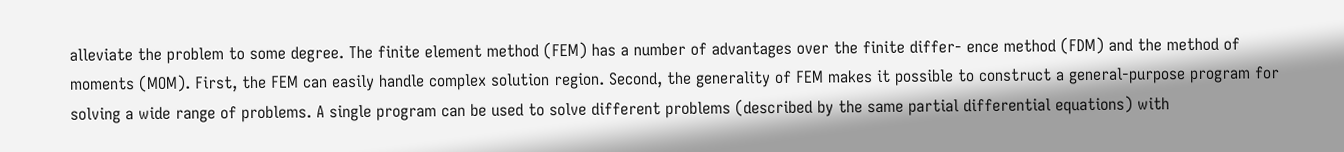alleviate the problem to some degree. The finite element method (FEM) has a number of advantages over the finite differ- ence method (FDM) and the method of moments (MOM). First, the FEM can easily handle complex solution region. Second, the generality of FEM makes it possible to construct a general-purpose program for solving a wide range of problems. A single program can be used to solve different problems (described by the same partial differential equations) with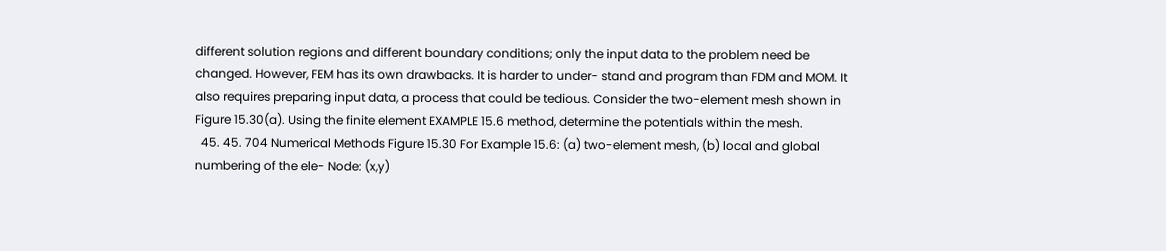different solution regions and different boundary conditions; only the input data to the problem need be changed. However, FEM has its own drawbacks. It is harder to under- stand and program than FDM and MOM. It also requires preparing input data, a process that could be tedious. Consider the two-element mesh shown in Figure 15.30(a). Using the finite element EXAMPLE 15.6 method, determine the potentials within the mesh.
  45. 45. 704 Numerical Methods Figure 15.30 For Example 15.6: (a) two-element mesh, (b) local and global numbering of the ele- Node: (x,y)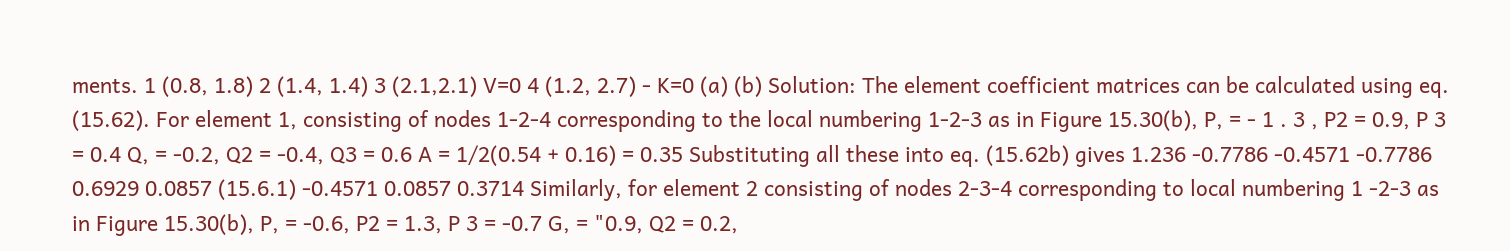ments. 1 (0.8, 1.8) 2 (1.4, 1.4) 3 (2.1,2.1) V=0 4 (1.2, 2.7) - K=0 (a) (b) Solution: The element coefficient matrices can be calculated using eq. (15.62). For element 1, consisting of nodes 1-2-4 corresponding to the local numbering 1-2-3 as in Figure 15.30(b), P, = - 1 . 3 , P2 = 0.9, P 3 = 0.4 Q, = -0.2, Q2 = -0.4, Q3 = 0.6 A = 1/2(0.54 + 0.16) = 0.35 Substituting all these into eq. (15.62b) gives 1.236 -0.7786 -0.4571 -0.7786 0.6929 0.0857 (15.6.1) -0.4571 0.0857 0.3714 Similarly, for element 2 consisting of nodes 2-3-4 corresponding to local numbering 1 -2-3 as in Figure 15.30(b), P, = -0.6, P2 = 1.3, P 3 = -0.7 G, = "0.9, Q2 = 0.2,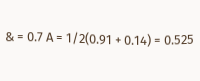& = 0.7 A = 1/2(0.91 + 0.14) = 0.525